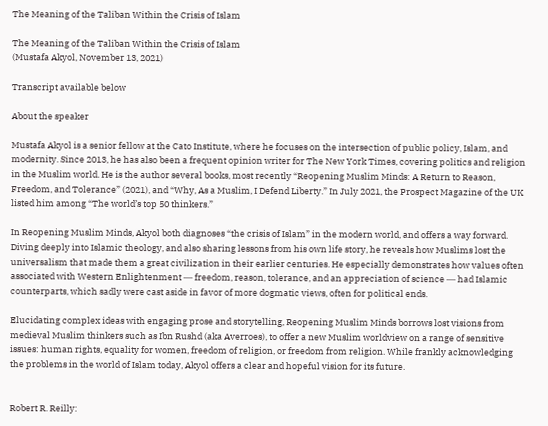The Meaning of the Taliban Within the Crisis of Islam

The Meaning of the Taliban Within the Crisis of Islam
(Mustafa Akyol, November 13, 2021)

Transcript available below

About the speaker

Mustafa Akyol is a senior fellow at the Cato Institute, where he focuses on the intersection of public policy, Islam, and modernity. Since 2013, he has also been a frequent opinion writer for The New York Times, covering politics and religion in the Muslim world. He is the author several books, most recently “Reopening Muslim Minds: A Return to Reason, Freedom, and Tolerance” (2021), and “Why, As a Muslim, I Defend Liberty.” In July 2021, the Prospect Magazine of the UK listed him among “The world’s top 50 thinkers.”

In Reopening Muslim Minds, Akyol both diagnoses “the crisis of Islam” in the modern world, and offers a way forward. Diving deeply into Islamic theology, and also sharing lessons from his own life story, he reveals how Muslims lost the universalism that made them a great civilization in their earlier centuries. He especially demonstrates how values often associated with Western Enlightenment ― freedom, reason, tolerance, and an appreciation of science ― had Islamic counterparts, which sadly were cast aside in favor of more dogmatic views, often for political ends.

Elucidating complex ideas with engaging prose and storytelling, Reopening Muslim Minds borrows lost visions from medieval Muslim thinkers such as Ibn Rushd (aka Averroes), to offer a new Muslim worldview on a range of sensitive issues: human rights, equality for women, freedom of religion, or freedom from religion. While frankly acknowledging the problems in the world of Islam today, Akyol offers a clear and hopeful vision for its future.


Robert R. Reilly: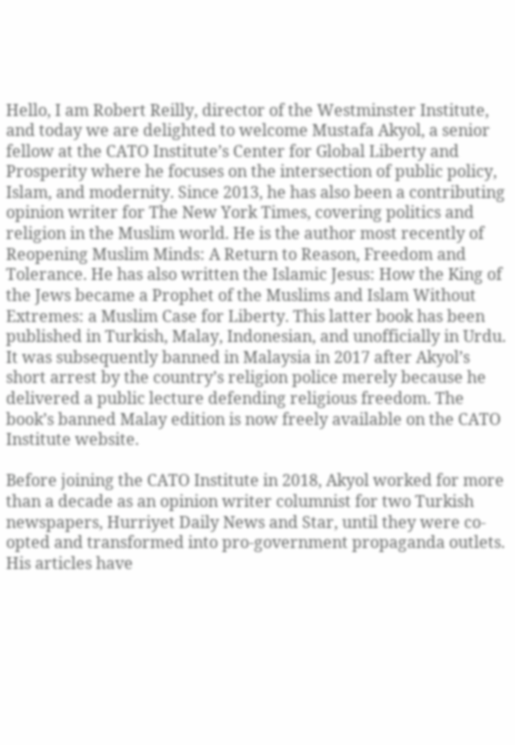Hello, I am Robert Reilly, director of the Westminster Institute, and today we are delighted to welcome Mustafa Akyol, a senior fellow at the CATO Institute’s Center for Global Liberty and Prosperity where he focuses on the intersection of public policy, Islam, and modernity. Since 2013, he has also been a contributing opinion writer for The New York Times, covering politics and religion in the Muslim world. He is the author most recently of Reopening Muslim Minds: A Return to Reason, Freedom and Tolerance. He has also written the Islamic Jesus: How the King of the Jews became a Prophet of the Muslims and Islam Without Extremes: a Muslim Case for Liberty. This latter book has been published in Turkish, Malay, Indonesian, and unofficially in Urdu. It was subsequently banned in Malaysia in 2017 after Akyol’s short arrest by the country’s religion police merely because he delivered a public lecture defending religious freedom. The book’s banned Malay edition is now freely available on the CATO Institute website.

Before joining the CATO Institute in 2018, Akyol worked for more than a decade as an opinion writer columnist for two Turkish newspapers, Hurriyet Daily News and Star, until they were co-opted and transformed into pro-government propaganda outlets. His articles have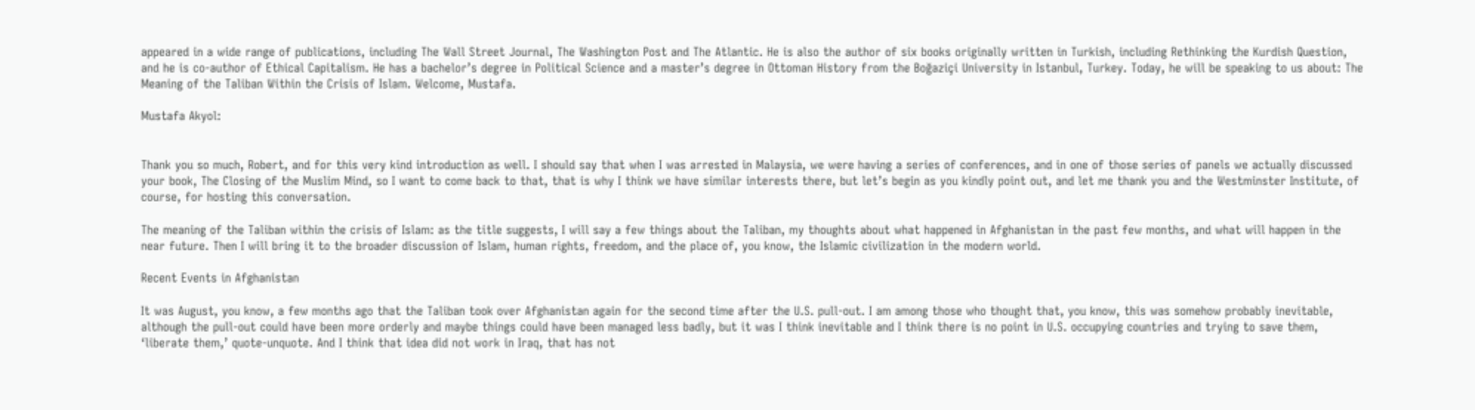appeared in a wide range of publications, including The Wall Street Journal, The Washington Post and The Atlantic. He is also the author of six books originally written in Turkish, including Rethinking the Kurdish Question, and he is co-author of Ethical Capitalism. He has a bachelor’s degree in Political Science and a master’s degree in Ottoman History from the Boğaziçi University in Istanbul, Turkey. Today, he will be speaking to us about: The Meaning of the Taliban Within the Crisis of Islam. Welcome, Mustafa.

Mustafa Akyol:


Thank you so much, Robert, and for this very kind introduction as well. I should say that when I was arrested in Malaysia, we were having a series of conferences, and in one of those series of panels we actually discussed your book, The Closing of the Muslim Mind, so I want to come back to that, that is why I think we have similar interests there, but let’s begin as you kindly point out, and let me thank you and the Westminster Institute, of course, for hosting this conversation.

The meaning of the Taliban within the crisis of Islam: as the title suggests, I will say a few things about the Taliban, my thoughts about what happened in Afghanistan in the past few months, and what will happen in the near future. Then I will bring it to the broader discussion of Islam, human rights, freedom, and the place of, you know, the Islamic civilization in the modern world.

Recent Events in Afghanistan

It was August, you know, a few months ago that the Taliban took over Afghanistan again for the second time after the U.S. pull-out. I am among those who thought that, you know, this was somehow probably inevitable, although the pull-out could have been more orderly and maybe things could have been managed less badly, but it was I think inevitable and I think there is no point in U.S. occupying countries and trying to save them, ‘liberate them,’ quote-unquote. And I think that idea did not work in Iraq, that has not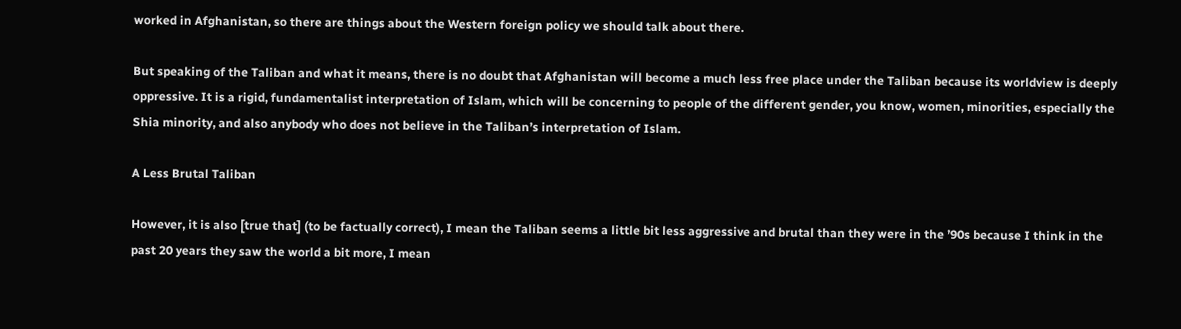worked in Afghanistan, so there are things about the Western foreign policy we should talk about there.

But speaking of the Taliban and what it means, there is no doubt that Afghanistan will become a much less free place under the Taliban because its worldview is deeply oppressive. It is a rigid, fundamentalist interpretation of Islam, which will be concerning to people of the different gender, you know, women, minorities, especially the Shia minority, and also anybody who does not believe in the Taliban’s interpretation of Islam.

A Less Brutal Taliban

However, it is also [true that] (to be factually correct), I mean the Taliban seems a little bit less aggressive and brutal than they were in the ’90s because I think in the past 20 years they saw the world a bit more, I mean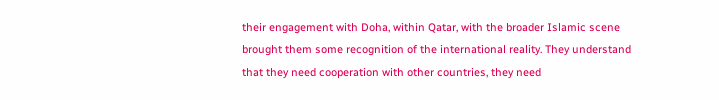their engagement with Doha, within Qatar, with the broader Islamic scene brought them some recognition of the international reality. They understand that they need cooperation with other countries, they need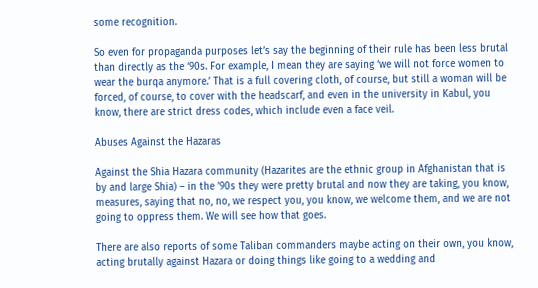some recognition.

So even for propaganda purposes let’s say the beginning of their rule has been less brutal than directly as the ‘90s. For example, I mean they are saying ‘we will not force women to wear the burqa anymore.’ That is a full covering cloth, of course, but still a woman will be forced, of course, to cover with the headscarf, and even in the university in Kabul, you know, there are strict dress codes, which include even a face veil.

Abuses Against the Hazaras

Against the Shia Hazara community (Hazarites are the ethnic group in Afghanistan that is by and large Shia) – in the ’90s they were pretty brutal and now they are taking, you know, measures, saying that no, no, we respect you, you know, we welcome them, and we are not going to oppress them. We will see how that goes.

There are also reports of some Taliban commanders maybe acting on their own, you know, acting brutally against Hazara or doing things like going to a wedding and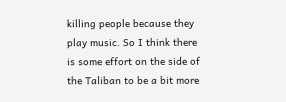killing people because they play music. So I think there is some effort on the side of the Taliban to be a bit more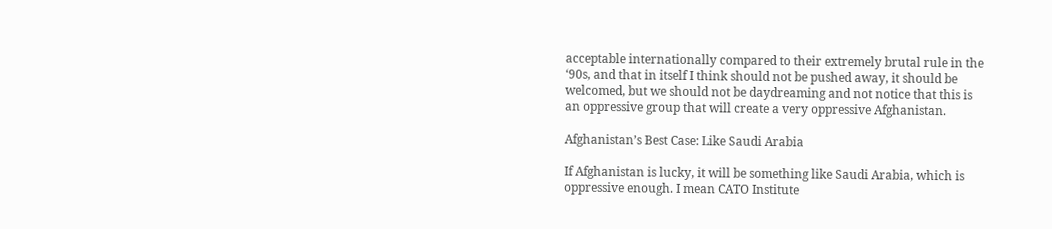acceptable internationally compared to their extremely brutal rule in the ‘90s, and that in itself I think should not be pushed away, it should be welcomed, but we should not be daydreaming and not notice that this is an oppressive group that will create a very oppressive Afghanistan.

Afghanistan’s Best Case: Like Saudi Arabia

If Afghanistan is lucky, it will be something like Saudi Arabia, which is oppressive enough. I mean CATO Institute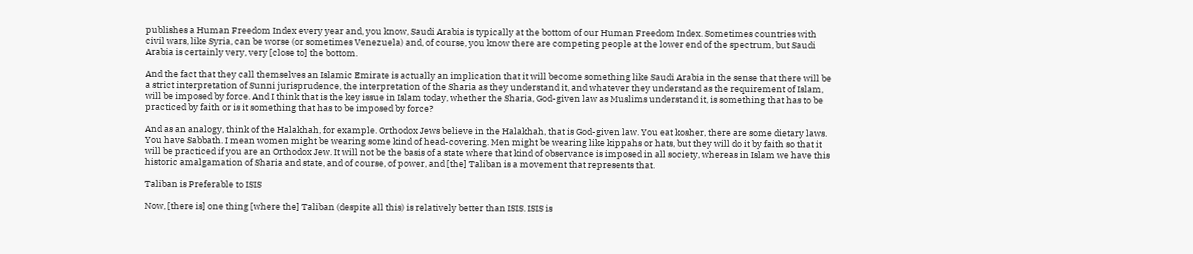publishes a Human Freedom Index every year and, you know, Saudi Arabia is typically at the bottom of our Human Freedom Index. Sometimes countries with civil wars, like Syria, can be worse (or sometimes Venezuela) and, of course, you know there are competing people at the lower end of the spectrum, but Saudi Arabia is certainly very, very [close to] the bottom.

And the fact that they call themselves an Islamic Emirate is actually an implication that it will become something like Saudi Arabia in the sense that there will be a strict interpretation of Sunni jurisprudence, the interpretation of the Sharia as they understand it, and whatever they understand as the requirement of Islam, will be imposed by force. And I think that is the key issue in Islam today, whether the Sharia, God-given law as Muslims understand it, is something that has to be practiced by faith or is it something that has to be imposed by force?

And as an analogy, think of the Halakhah, for example. Orthodox Jews believe in the Halakhah, that is God-given law. You eat kosher, there are some dietary laws. You have Sabbath. I mean women might be wearing some kind of head-covering. Men might be wearing like kippahs or hats, but they will do it by faith so that it will be practiced if you are an Orthodox Jew. It will not be the basis of a state where that kind of observance is imposed in all society, whereas in Islam we have this historic amalgamation of Sharia and state, and of course, of power, and [the] Taliban is a movement that represents that.

Taliban is Preferable to ISIS

Now, [there is] one thing [where the] Taliban (despite all this) is relatively better than ISIS. ISIS is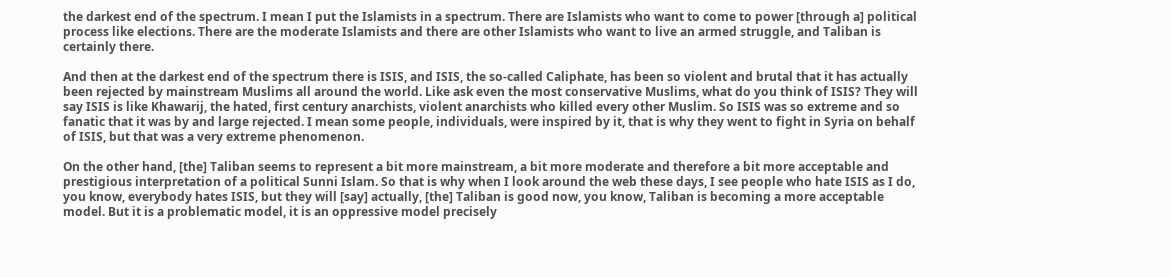the darkest end of the spectrum. I mean I put the Islamists in a spectrum. There are Islamists who want to come to power [through a] political process like elections. There are the moderate Islamists and there are other Islamists who want to live an armed struggle, and Taliban is certainly there.

And then at the darkest end of the spectrum there is ISIS, and ISIS, the so-called Caliphate, has been so violent and brutal that it has actually been rejected by mainstream Muslims all around the world. Like ask even the most conservative Muslims, what do you think of ISIS? They will say ISIS is like Khawarij, the hated, first century anarchists, violent anarchists who killed every other Muslim. So ISIS was so extreme and so fanatic that it was by and large rejected. I mean some people, individuals, were inspired by it, that is why they went to fight in Syria on behalf of ISIS, but that was a very extreme phenomenon.

On the other hand, [the] Taliban seems to represent a bit more mainstream, a bit more moderate and therefore a bit more acceptable and prestigious interpretation of a political Sunni Islam. So that is why when I look around the web these days, I see people who hate ISIS as I do, you know, everybody hates ISIS, but they will [say] actually, [the] Taliban is good now, you know, Taliban is becoming a more acceptable model. But it is a problematic model, it is an oppressive model precisely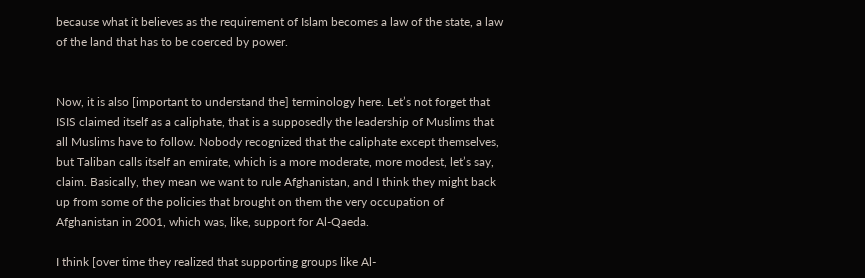because what it believes as the requirement of Islam becomes a law of the state, a law of the land that has to be coerced by power.


Now, it is also [important to understand the] terminology here. Let’s not forget that ISIS claimed itself as a caliphate, that is a supposedly the leadership of Muslims that all Muslims have to follow. Nobody recognized that the caliphate except themselves, but Taliban calls itself an emirate, which is a more moderate, more modest, let’s say, claim. Basically, they mean we want to rule Afghanistan, and I think they might back up from some of the policies that brought on them the very occupation of Afghanistan in 2001, which was, like, support for Al-Qaeda.

I think [over time they realized that supporting groups like Al-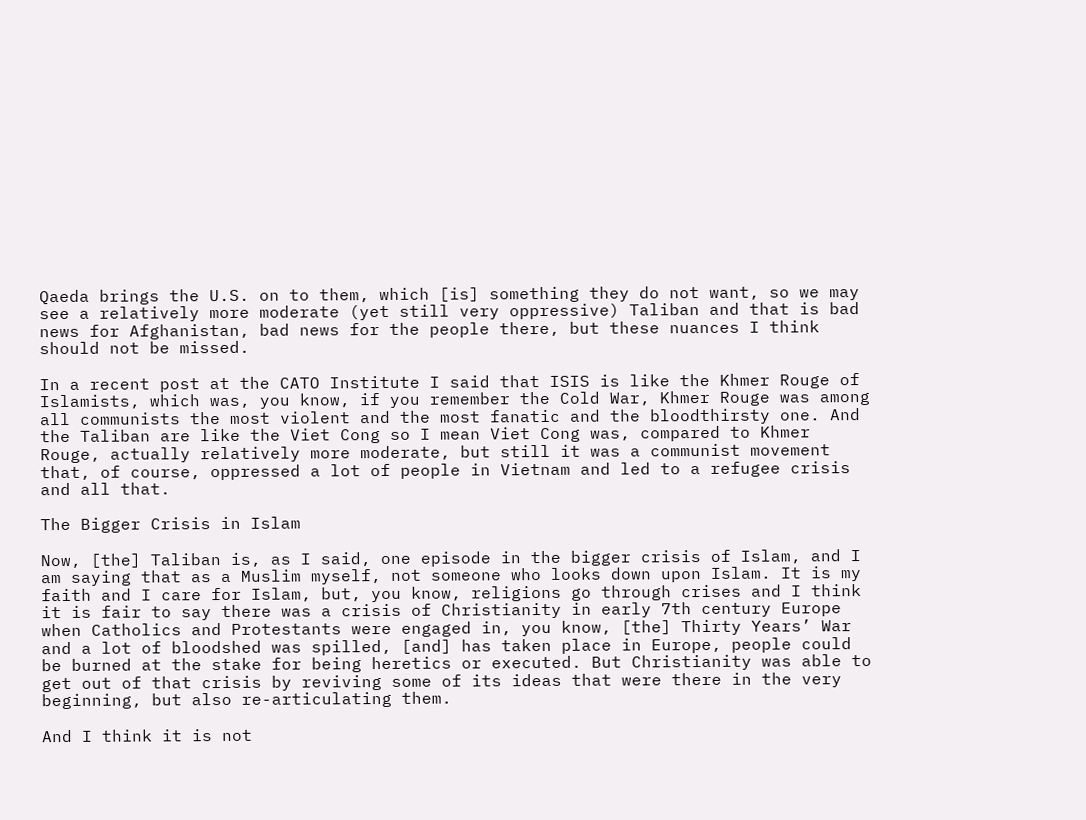Qaeda brings the U.S. on to them, which [is] something they do not want, so we may see a relatively more moderate (yet still very oppressive) Taliban and that is bad news for Afghanistan, bad news for the people there, but these nuances I think should not be missed.

In a recent post at the CATO Institute I said that ISIS is like the Khmer Rouge of Islamists, which was, you know, if you remember the Cold War, Khmer Rouge was among all communists the most violent and the most fanatic and the bloodthirsty one. And the Taliban are like the Viet Cong so I mean Viet Cong was, compared to Khmer Rouge, actually relatively more moderate, but still it was a communist movement that, of course, oppressed a lot of people in Vietnam and led to a refugee crisis and all that.

The Bigger Crisis in Islam

Now, [the] Taliban is, as I said, one episode in the bigger crisis of Islam, and I am saying that as a Muslim myself, not someone who looks down upon Islam. It is my faith and I care for Islam, but, you know, religions go through crises and I think it is fair to say there was a crisis of Christianity in early 7th century Europe when Catholics and Protestants were engaged in, you know, [the] Thirty Years’ War and a lot of bloodshed was spilled, [and] has taken place in Europe, people could be burned at the stake for being heretics or executed. But Christianity was able to get out of that crisis by reviving some of its ideas that were there in the very beginning, but also re-articulating them.

And I think it is not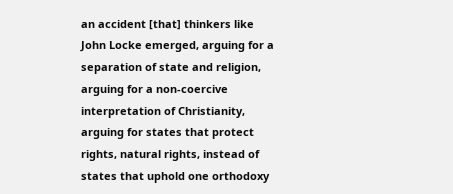an accident [that] thinkers like John Locke emerged, arguing for a separation of state and religion, arguing for a non-coercive interpretation of Christianity, arguing for states that protect rights, natural rights, instead of states that uphold one orthodoxy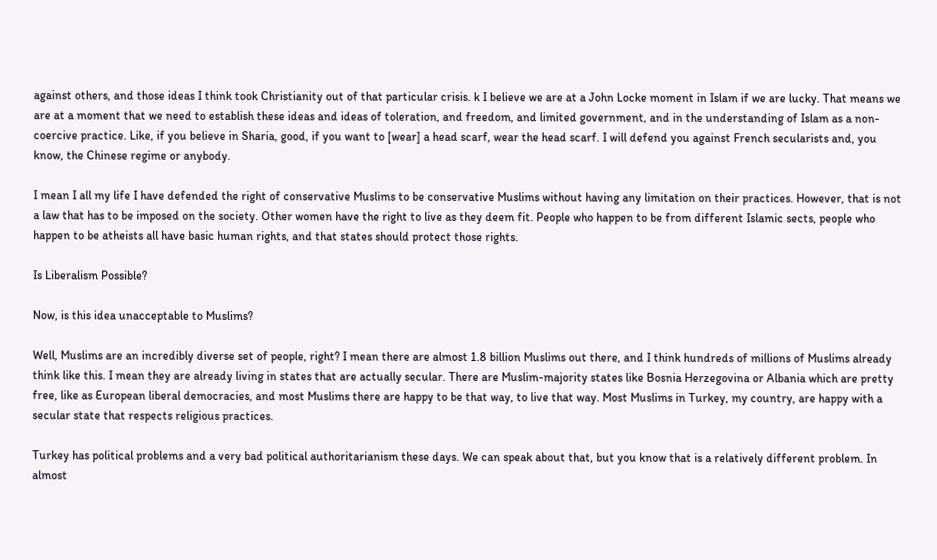against others, and those ideas I think took Christianity out of that particular crisis. k I believe we are at a John Locke moment in Islam if we are lucky. That means we are at a moment that we need to establish these ideas and ideas of toleration, and freedom, and limited government, and in the understanding of Islam as a non-coercive practice. Like, if you believe in Sharia, good, if you want to [wear] a head scarf, wear the head scarf. I will defend you against French secularists and, you know, the Chinese regime or anybody.

I mean I all my life I have defended the right of conservative Muslims to be conservative Muslims without having any limitation on their practices. However, that is not a law that has to be imposed on the society. Other women have the right to live as they deem fit. People who happen to be from different Islamic sects, people who happen to be atheists all have basic human rights, and that states should protect those rights.

Is Liberalism Possible?

Now, is this idea unacceptable to Muslims?

Well, Muslims are an incredibly diverse set of people, right? I mean there are almost 1.8 billion Muslims out there, and I think hundreds of millions of Muslims already think like this. I mean they are already living in states that are actually secular. There are Muslim-majority states like Bosnia Herzegovina or Albania which are pretty free, like as European liberal democracies, and most Muslims there are happy to be that way, to live that way. Most Muslims in Turkey, my country, are happy with a secular state that respects religious practices.

Turkey has political problems and a very bad political authoritarianism these days. We can speak about that, but you know that is a relatively different problem. In almost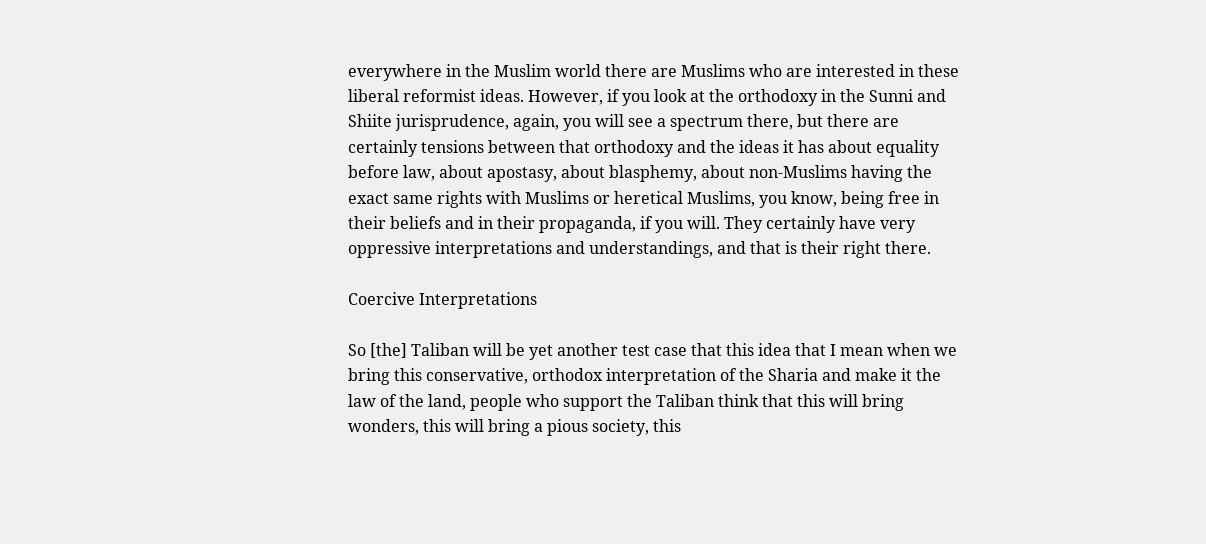everywhere in the Muslim world there are Muslims who are interested in these liberal reformist ideas. However, if you look at the orthodoxy in the Sunni and Shiite jurisprudence, again, you will see a spectrum there, but there are certainly tensions between that orthodoxy and the ideas it has about equality before law, about apostasy, about blasphemy, about non-Muslims having the exact same rights with Muslims or heretical Muslims, you know, being free in their beliefs and in their propaganda, if you will. They certainly have very oppressive interpretations and understandings, and that is their right there.

Coercive Interpretations

So [the] Taliban will be yet another test case that this idea that I mean when we bring this conservative, orthodox interpretation of the Sharia and make it the law of the land, people who support the Taliban think that this will bring wonders, this will bring a pious society, this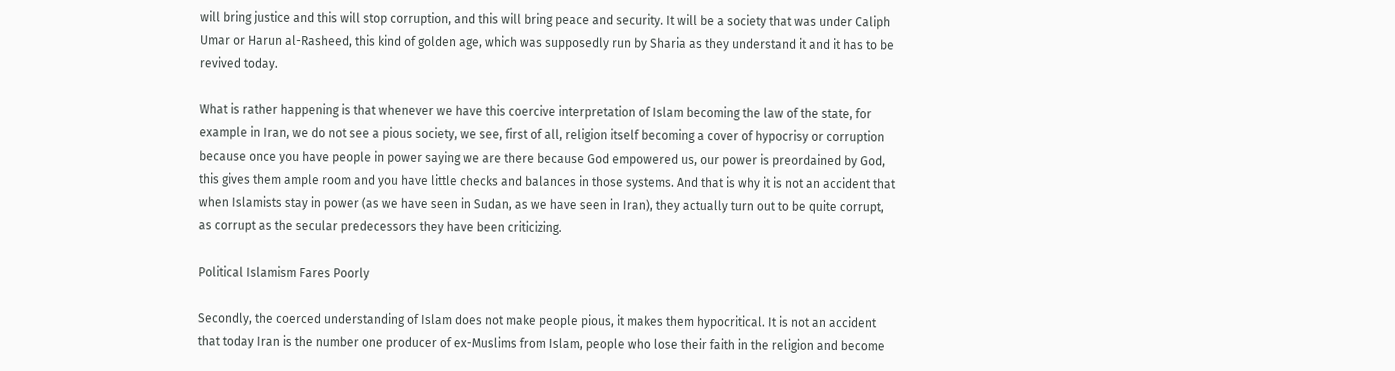will bring justice and this will stop corruption, and this will bring peace and security. It will be a society that was under Caliph Umar or Harun al-Rasheed, this kind of golden age, which was supposedly run by Sharia as they understand it and it has to be revived today.

What is rather happening is that whenever we have this coercive interpretation of Islam becoming the law of the state, for example in Iran, we do not see a pious society, we see, first of all, religion itself becoming a cover of hypocrisy or corruption because once you have people in power saying we are there because God empowered us, our power is preordained by God, this gives them ample room and you have little checks and balances in those systems. And that is why it is not an accident that when Islamists stay in power (as we have seen in Sudan, as we have seen in Iran), they actually turn out to be quite corrupt, as corrupt as the secular predecessors they have been criticizing.

Political Islamism Fares Poorly

Secondly, the coerced understanding of Islam does not make people pious, it makes them hypocritical. It is not an accident that today Iran is the number one producer of ex-Muslims from Islam, people who lose their faith in the religion and become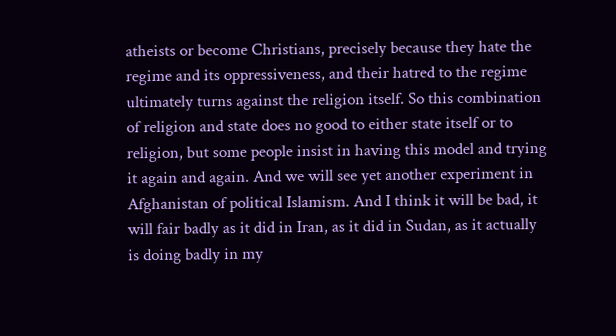atheists or become Christians, precisely because they hate the regime and its oppressiveness, and their hatred to the regime ultimately turns against the religion itself. So this combination of religion and state does no good to either state itself or to religion, but some people insist in having this model and trying it again and again. And we will see yet another experiment in Afghanistan of political Islamism. And I think it will be bad, it will fair badly as it did in Iran, as it did in Sudan, as it actually is doing badly in my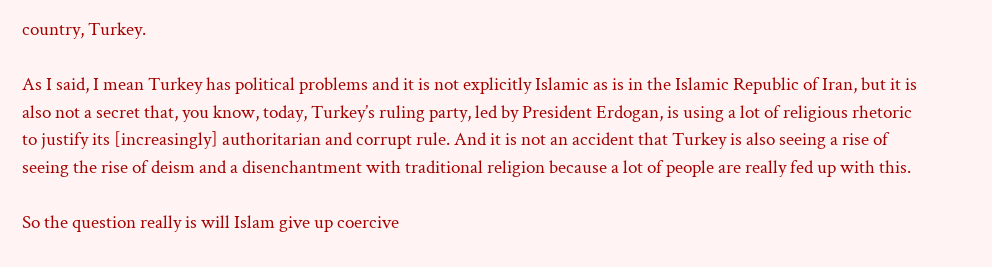country, Turkey.

As I said, I mean Turkey has political problems and it is not explicitly Islamic as is in the Islamic Republic of Iran, but it is also not a secret that, you know, today, Turkey’s ruling party, led by President Erdogan, is using a lot of religious rhetoric to justify its [increasingly] authoritarian and corrupt rule. And it is not an accident that Turkey is also seeing a rise of seeing the rise of deism and a disenchantment with traditional religion because a lot of people are really fed up with this.

So the question really is will Islam give up coercive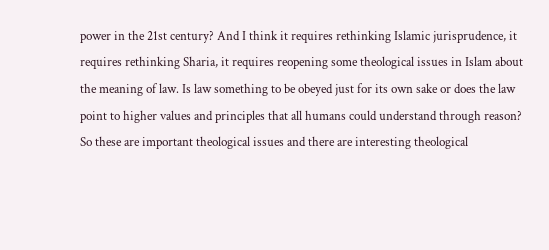power in the 21st century? And I think it requires rethinking Islamic jurisprudence, it requires rethinking Sharia, it requires reopening some theological issues in Islam about the meaning of law. Is law something to be obeyed just for its own sake or does the law point to higher values and principles that all humans could understand through reason? So these are important theological issues and there are interesting theological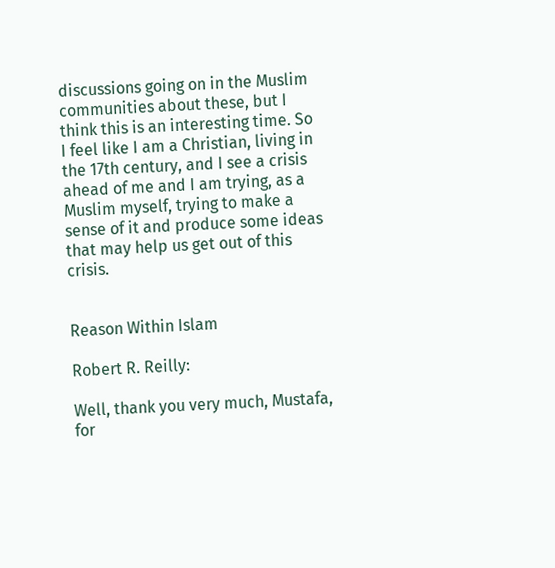discussions going on in the Muslim communities about these, but I think this is an interesting time. So I feel like I am a Christian, living in the 17th century, and I see a crisis ahead of me and I am trying, as a Muslim myself, trying to make a sense of it and produce some ideas that may help us get out of this crisis.


Reason Within Islam

Robert R. Reilly:

Well, thank you very much, Mustafa, for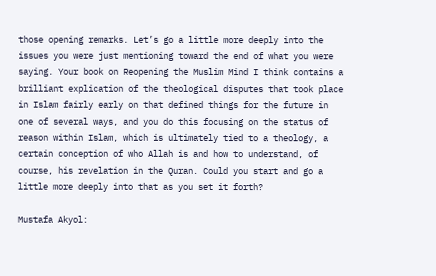those opening remarks. Let’s go a little more deeply into the issues you were just mentioning toward the end of what you were saying. Your book on Reopening the Muslim Mind I think contains a brilliant explication of the theological disputes that took place in Islam fairly early on that defined things for the future in one of several ways, and you do this focusing on the status of reason within Islam, which is ultimately tied to a theology, a certain conception of who Allah is and how to understand, of course, his revelation in the Quran. Could you start and go a little more deeply into that as you set it forth?

Mustafa Akyol: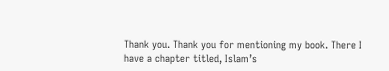Thank you. Thank you for mentioning my book. There I have a chapter titled, Islam’s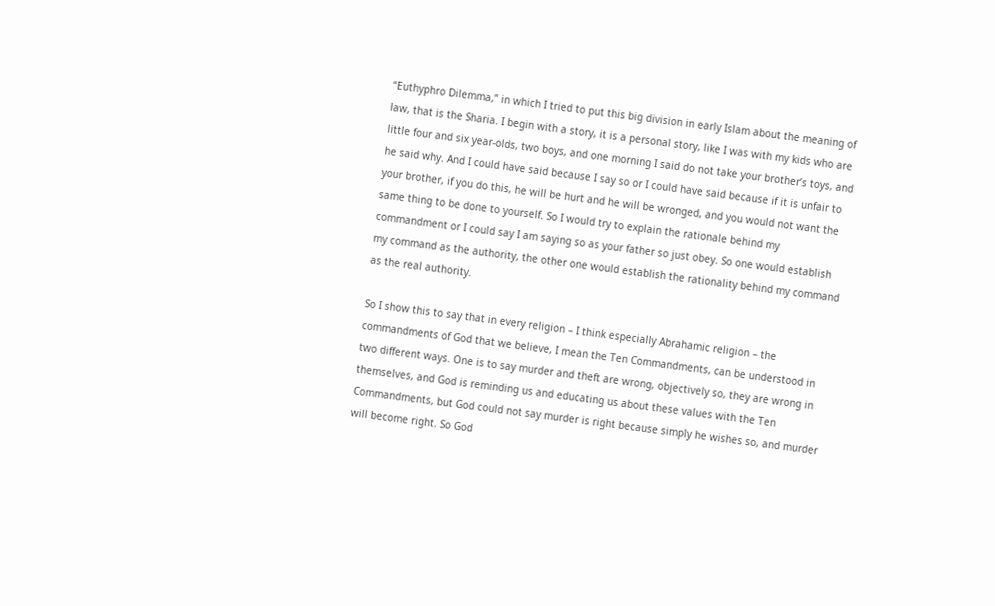“Euthyphro Dilemma,” in which I tried to put this big division in early Islam about the meaning of law, that is the Sharia. I begin with a story, it is a personal story, like I was with my kids who are little four and six year-olds, two boys, and one morning I said do not take your brother’s toys, and he said why. And I could have said because I say so or I could have said because if it is unfair to your brother, if you do this, he will be hurt and he will be wronged, and you would not want the same thing to be done to yourself. So I would try to explain the rationale behind my commandment or I could say I am saying so as your father so just obey. So one would establish my command as the authority, the other one would establish the rationality behind my command as the real authority.

So I show this to say that in every religion – I think especially Abrahamic religion – the commandments of God that we believe, I mean the Ten Commandments, can be understood in two different ways. One is to say murder and theft are wrong, objectively so, they are wrong in themselves, and God is reminding us and educating us about these values with the Ten Commandments, but God could not say murder is right because simply he wishes so, and murder will become right. So God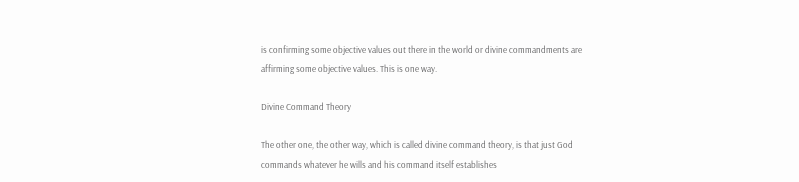is confirming some objective values out there in the world or divine commandments are affirming some objective values. This is one way.

Divine Command Theory

The other one, the other way, which is called divine command theory, is that just God commands whatever he wills and his command itself establishes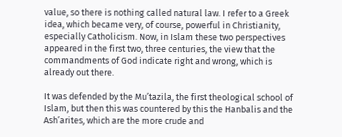value, so there is nothing called natural law. I refer to a Greek idea, which became very, of course, powerful in Christianity, especially Catholicism. Now, in Islam these two perspectives appeared in the first two, three centuries, the view that the commandments of God indicate right and wrong, which is already out there.

It was defended by the Mu’tazila, the first theological school of Islam, but then this was countered by this the Hanbalis and the Ash’arites, which are the more crude and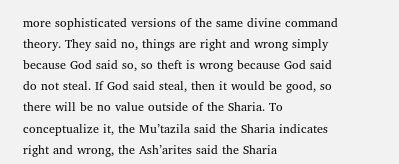more sophisticated versions of the same divine command theory. They said no, things are right and wrong simply because God said so, so theft is wrong because God said do not steal. If God said steal, then it would be good, so there will be no value outside of the Sharia. To conceptualize it, the Mu’tazila said the Sharia indicates right and wrong, the Ash’arites said the Sharia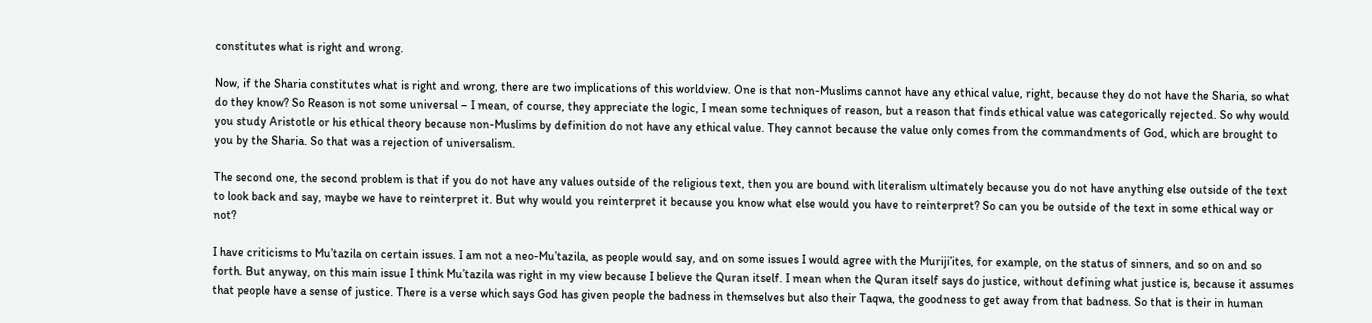constitutes what is right and wrong.

Now, if the Sharia constitutes what is right and wrong, there are two implications of this worldview. One is that non-Muslims cannot have any ethical value, right, because they do not have the Sharia, so what do they know? So Reason is not some universal – I mean, of course, they appreciate the logic, I mean some techniques of reason, but a reason that finds ethical value was categorically rejected. So why would you study Aristotle or his ethical theory because non-Muslims by definition do not have any ethical value. They cannot because the value only comes from the commandments of God, which are brought to you by the Sharia. So that was a rejection of universalism.

The second one, the second problem is that if you do not have any values outside of the religious text, then you are bound with literalism ultimately because you do not have anything else outside of the text to look back and say, maybe we have to reinterpret it. But why would you reinterpret it because you know what else would you have to reinterpret? So can you be outside of the text in some ethical way or not?

I have criticisms to Mu’tazila on certain issues. I am not a neo-Mu’tazila, as people would say, and on some issues I would agree with the Muriji’ites, for example, on the status of sinners, and so on and so forth. But anyway, on this main issue I think Mu’tazila was right in my view because I believe the Quran itself. I mean when the Quran itself says do justice, without defining what justice is, because it assumes that people have a sense of justice. There is a verse which says God has given people the badness in themselves but also their Taqwa, the goodness to get away from that badness. So that is their in human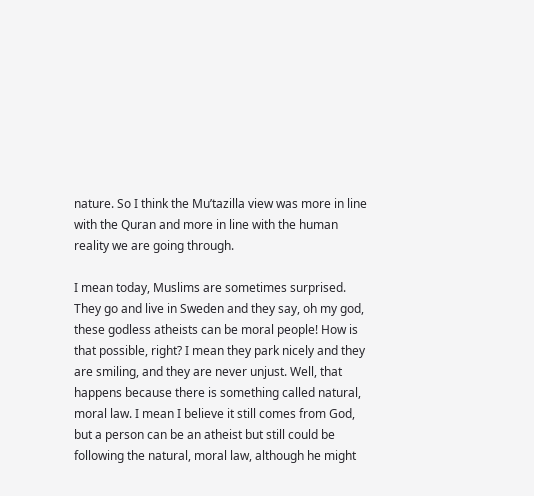nature. So I think the Mu’tazilla view was more in line with the Quran and more in line with the human reality we are going through.

I mean today, Muslims are sometimes surprised. They go and live in Sweden and they say, oh my god, these godless atheists can be moral people! How is that possible, right? I mean they park nicely and they are smiling, and they are never unjust. Well, that happens because there is something called natural, moral law. I mean I believe it still comes from God, but a person can be an atheist but still could be following the natural, moral law, although he might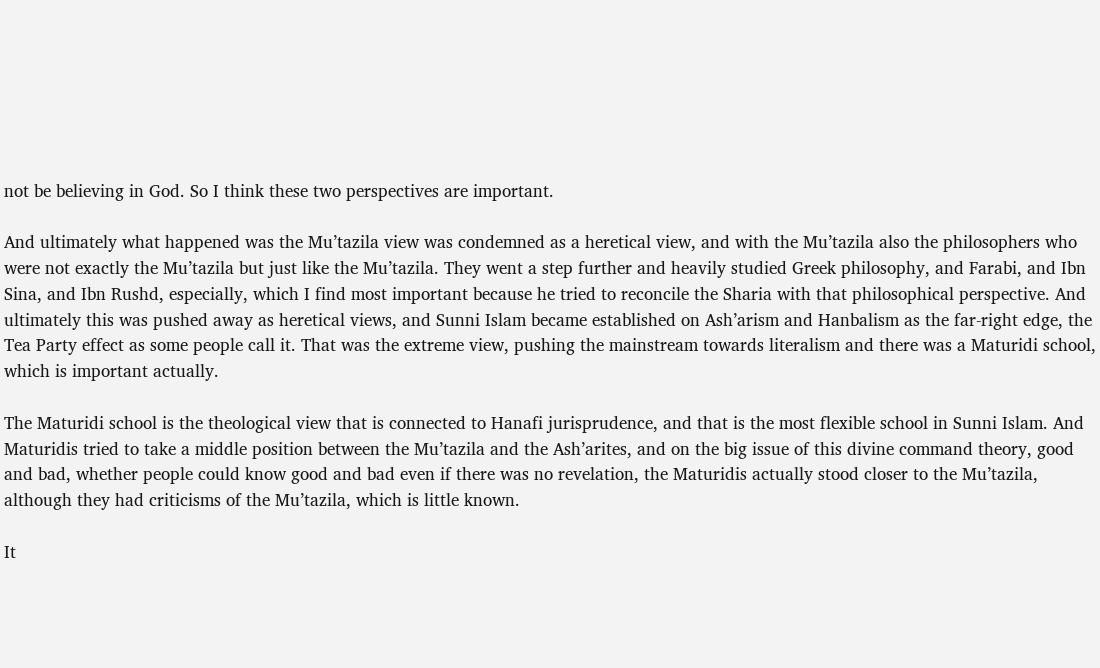not be believing in God. So I think these two perspectives are important.

And ultimately what happened was the Mu’tazila view was condemned as a heretical view, and with the Mu’tazila also the philosophers who were not exactly the Mu’tazila but just like the Mu’tazila. They went a step further and heavily studied Greek philosophy, and Farabi, and Ibn Sina, and Ibn Rushd, especially, which I find most important because he tried to reconcile the Sharia with that philosophical perspective. And ultimately this was pushed away as heretical views, and Sunni Islam became established on Ash’arism and Hanbalism as the far-right edge, the Tea Party effect as some people call it. That was the extreme view, pushing the mainstream towards literalism and there was a Maturidi school, which is important actually.

The Maturidi school is the theological view that is connected to Hanafi jurisprudence, and that is the most flexible school in Sunni Islam. And Maturidis tried to take a middle position between the Mu’tazila and the Ash’arites, and on the big issue of this divine command theory, good and bad, whether people could know good and bad even if there was no revelation, the Maturidis actually stood closer to the Mu’tazila, although they had criticisms of the Mu’tazila, which is little known.

It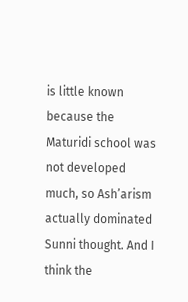is little known because the Maturidi school was not developed much, so Ash’arism actually dominated Sunni thought. And I think the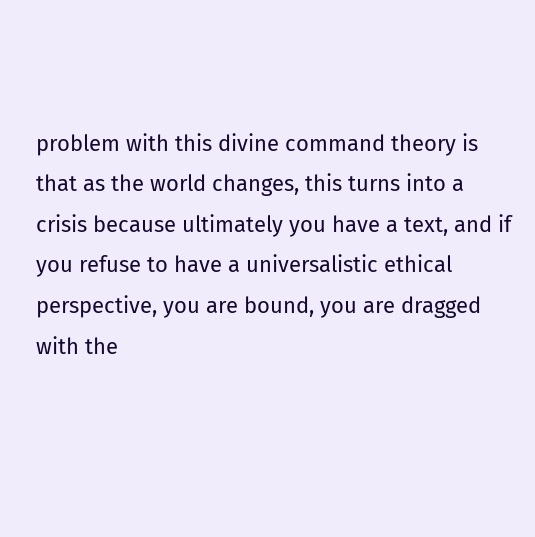problem with this divine command theory is that as the world changes, this turns into a crisis because ultimately you have a text, and if you refuse to have a universalistic ethical perspective, you are bound, you are dragged with the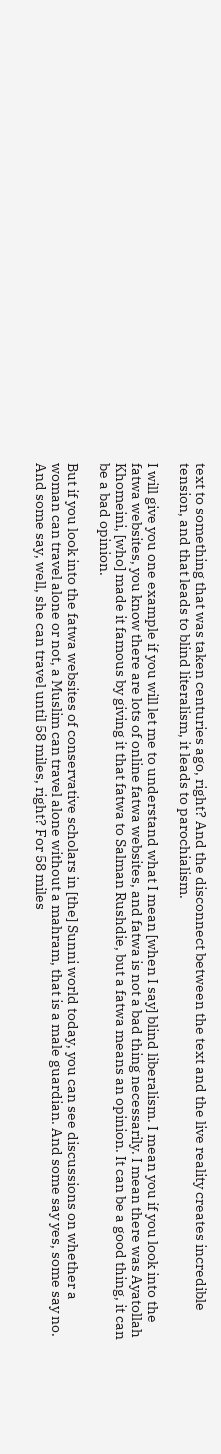text to something that was taken centuries ago, right? And the disconnect between the text and the live reality creates incredible tension, and that leads to blind literalism, it leads to parochialism.

I will give you one example if you will let me to understand what I mean [when I say] blind liberalism. I mean you if you look into the fatwa websites, you know there are lots of online fatwa websites, and fatwa is not a bad thing necessarily. I mean there was Ayatollah Khomeini, [who] made it famous by giving it that fatwa to Salman Rushdie, but a fatwa means an opinion. It can be a good thing, it can be a bad opinion.

But if you look into the fatwa websites of conservative scholars in [the] Sunni world today, you can see discussions on whether a woman can travel alone or not, a Muslim can travel alone without a mahram, that is a male guardian. And some say yes, some say no. And some say, well, she can travel until 58 miles, right? For 58 miles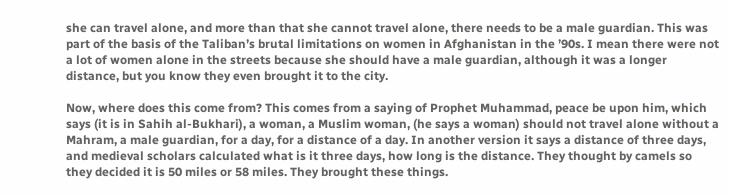she can travel alone, and more than that she cannot travel alone, there needs to be a male guardian. This was part of the basis of the Taliban’s brutal limitations on women in Afghanistan in the ’90s. I mean there were not a lot of women alone in the streets because she should have a male guardian, although it was a longer distance, but you know they even brought it to the city.

Now, where does this come from? This comes from a saying of Prophet Muhammad, peace be upon him, which says (it is in Sahih al-Bukhari), a woman, a Muslim woman, (he says a woman) should not travel alone without a Mahram, a male guardian, for a day, for a distance of a day. In another version it says a distance of three days, and medieval scholars calculated what is it three days, how long is the distance. They thought by camels so they decided it is 50 miles or 58 miles. They brought these things.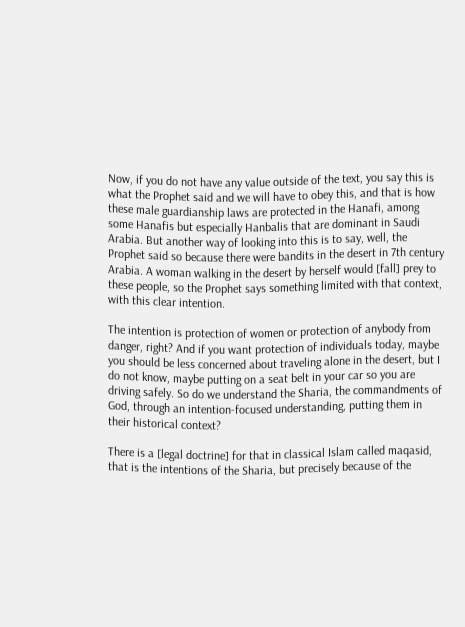Now, if you do not have any value outside of the text, you say this is what the Prophet said and we will have to obey this, and that is how these male guardianship laws are protected in the Hanafi, among some Hanafis but especially Hanbalis that are dominant in Saudi Arabia. But another way of looking into this is to say, well, the Prophet said so because there were bandits in the desert in 7th century Arabia. A woman walking in the desert by herself would [fall] prey to these people, so the Prophet says something limited with that context, with this clear intention.

The intention is protection of women or protection of anybody from danger, right? And if you want protection of individuals today, maybe you should be less concerned about traveling alone in the desert, but I do not know, maybe putting on a seat belt in your car so you are driving safely. So do we understand the Sharia, the commandments of God, through an intention-focused understanding, putting them in their historical context?

There is a [legal doctrine] for that in classical Islam called maqasid, that is the intentions of the Sharia, but precisely because of the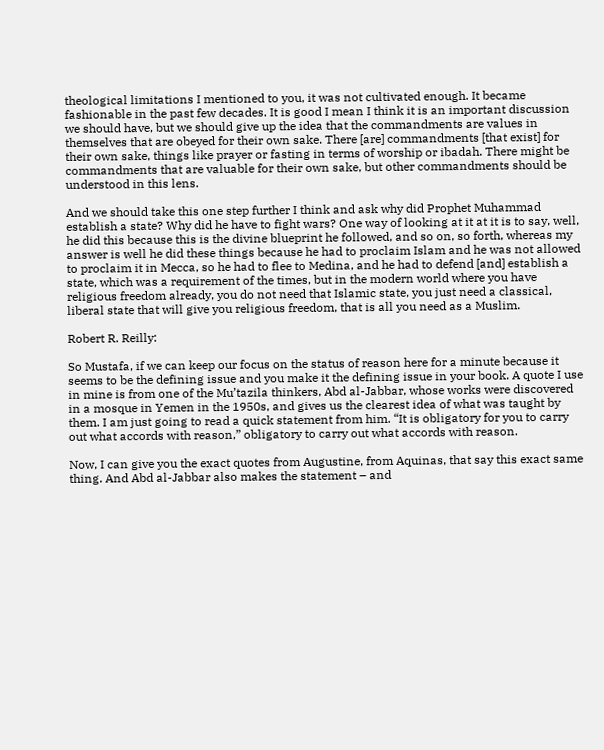theological limitations I mentioned to you, it was not cultivated enough. It became fashionable in the past few decades. It is good I mean I think it is an important discussion we should have, but we should give up the idea that the commandments are values in themselves that are obeyed for their own sake. There [are] commandments [that exist] for their own sake, things like prayer or fasting in terms of worship or ibadah. There might be commandments that are valuable for their own sake, but other commandments should be understood in this lens.

And we should take this one step further I think and ask why did Prophet Muhammad establish a state? Why did he have to fight wars? One way of looking at it at it is to say, well, he did this because this is the divine blueprint he followed, and so on, so forth, whereas my answer is well he did these things because he had to proclaim Islam and he was not allowed to proclaim it in Mecca, so he had to flee to Medina, and he had to defend [and] establish a state, which was a requirement of the times, but in the modern world where you have religious freedom already, you do not need that Islamic state, you just need a classical, liberal state that will give you religious freedom, that is all you need as a Muslim.

Robert R. Reilly:

So Mustafa, if we can keep our focus on the status of reason here for a minute because it seems to be the defining issue and you make it the defining issue in your book. A quote I use in mine is from one of the Mu’tazila thinkers, Abd al-Jabbar, whose works were discovered in a mosque in Yemen in the 1950s, and gives us the clearest idea of what was taught by them. I am just going to read a quick statement from him. “It is obligatory for you to carry out what accords with reason,” obligatory to carry out what accords with reason.

Now, I can give you the exact quotes from Augustine, from Aquinas, that say this exact same thing. And Abd al-Jabbar also makes the statement – and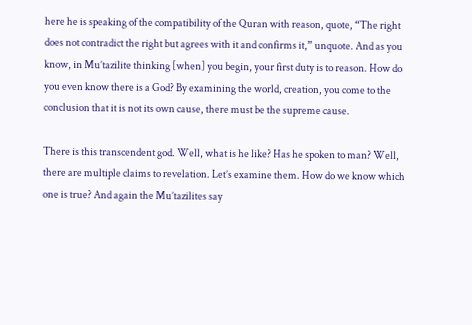here he is speaking of the compatibility of the Quran with reason, quote, “The right does not contradict the right but agrees with it and confirms it,” unquote. And as you know, in Mu’tazilite thinking [when] you begin, your first duty is to reason. How do you even know there is a God? By examining the world, creation, you come to the conclusion that it is not its own cause, there must be the supreme cause.

There is this transcendent god. Well, what is he like? Has he spoken to man? Well, there are multiple claims to revelation. Let’s examine them. How do we know which one is true? And again the Mu’tazilites say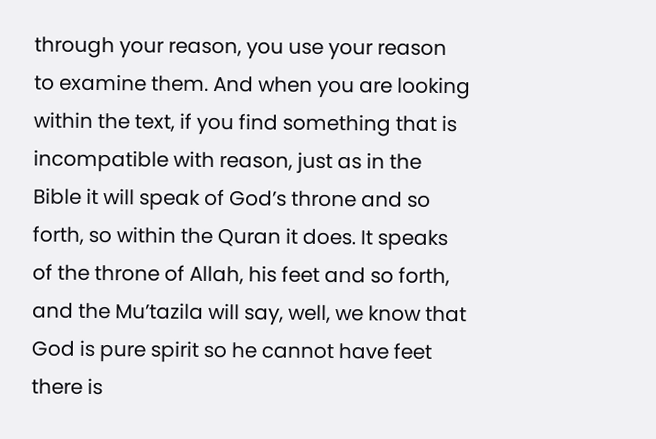through your reason, you use your reason to examine them. And when you are looking within the text, if you find something that is incompatible with reason, just as in the Bible it will speak of God’s throne and so forth, so within the Quran it does. It speaks of the throne of Allah, his feet and so forth, and the Mu’tazila will say, well, we know that God is pure spirit so he cannot have feet there is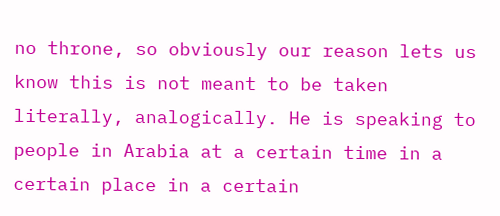no throne, so obviously our reason lets us know this is not meant to be taken literally, analogically. He is speaking to people in Arabia at a certain time in a certain place in a certain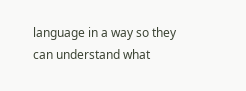language in a way so they can understand what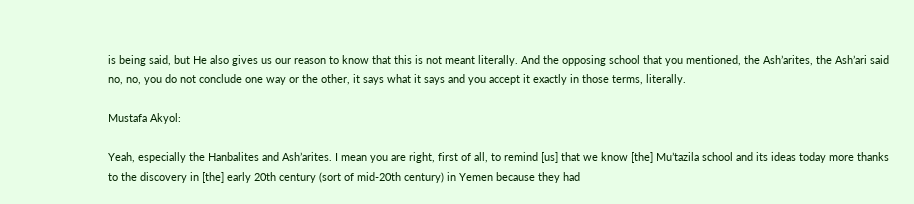is being said, but He also gives us our reason to know that this is not meant literally. And the opposing school that you mentioned, the Ash’arites, the Ash’ari said no, no, you do not conclude one way or the other, it says what it says and you accept it exactly in those terms, literally.

Mustafa Akyol:

Yeah, especially the Hanbalites and Ash’arites. I mean you are right, first of all, to remind [us] that we know [the] Mu’tazila school and its ideas today more thanks to the discovery in [the] early 20th century (sort of mid-20th century) in Yemen because they had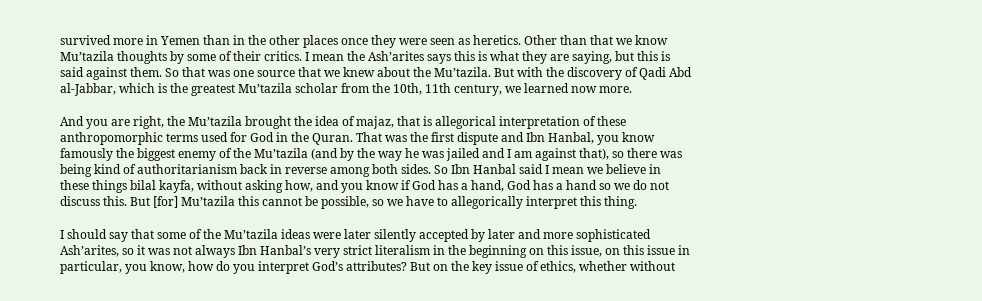survived more in Yemen than in the other places once they were seen as heretics. Other than that we know Mu’tazila thoughts by some of their critics. I mean the Ash’arites says this is what they are saying, but this is said against them. So that was one source that we knew about the Mu’tazila. But with the discovery of Qadi Abd al-Jabbar, which is the greatest Mu’tazila scholar from the 10th, 11th century, we learned now more.

And you are right, the Mu’tazila brought the idea of majaz, that is allegorical interpretation of these anthropomorphic terms used for God in the Quran. That was the first dispute and Ibn Hanbal, you know famously the biggest enemy of the Mu’tazila (and by the way he was jailed and I am against that), so there was being kind of authoritarianism back in reverse among both sides. So Ibn Hanbal said I mean we believe in these things bilal kayfa, without asking how, and you know if God has a hand, God has a hand so we do not discuss this. But [for] Mu’tazila this cannot be possible, so we have to allegorically interpret this thing.

I should say that some of the Mu’tazila ideas were later silently accepted by later and more sophisticated Ash’arites, so it was not always Ibn Hanbal’s very strict literalism in the beginning on this issue, on this issue in particular, you know, how do you interpret God’s attributes? But on the key issue of ethics, whether without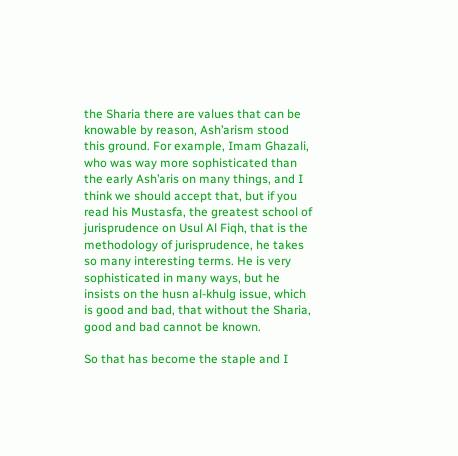the Sharia there are values that can be knowable by reason, Ash’arism stood this ground. For example, Imam Ghazali, who was way more sophisticated than the early Ash’aris on many things, and I think we should accept that, but if you read his Mustasfa, the greatest school of jurisprudence on Usul Al Fiqh, that is the methodology of jurisprudence, he takes so many interesting terms. He is very sophisticated in many ways, but he insists on the husn al-khulg issue, which is good and bad, that without the Sharia, good and bad cannot be known.

So that has become the staple and I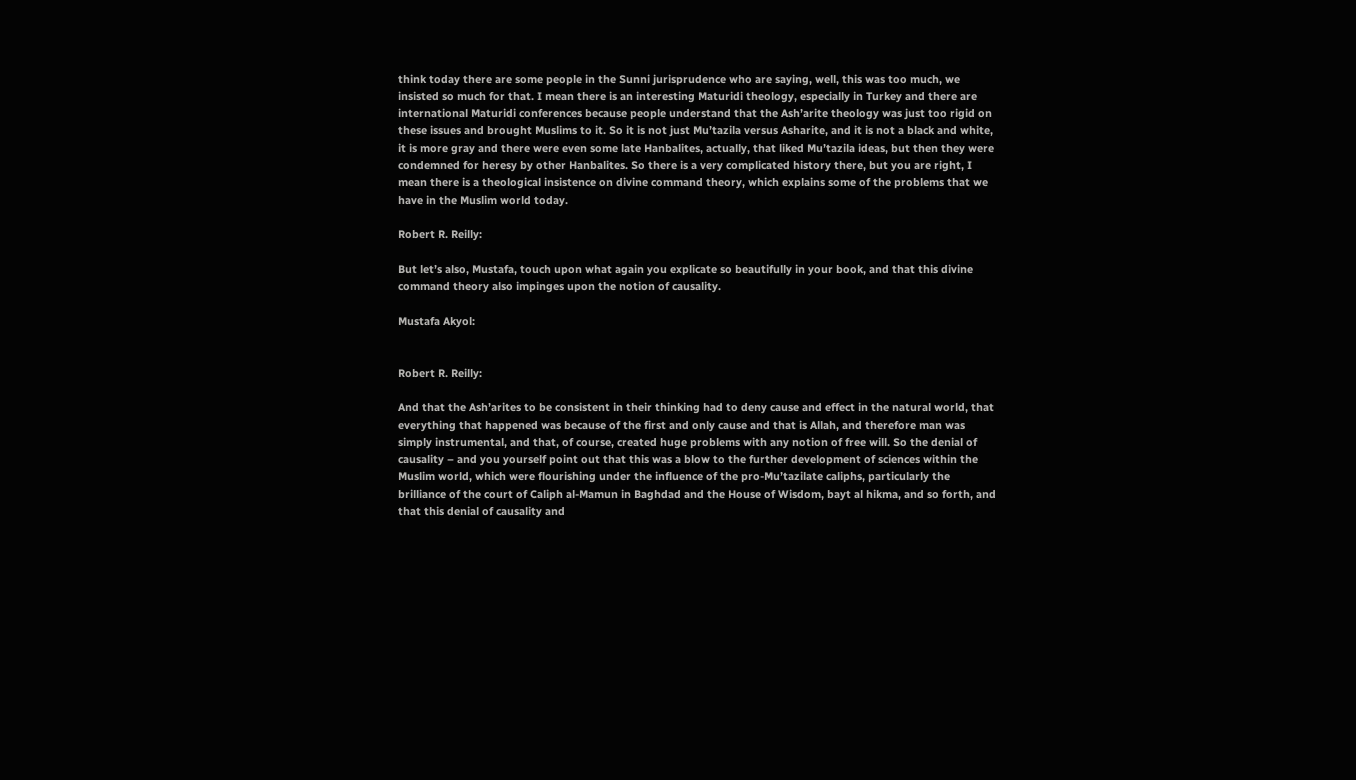think today there are some people in the Sunni jurisprudence who are saying, well, this was too much, we insisted so much for that. I mean there is an interesting Maturidi theology, especially in Turkey and there are international Maturidi conferences because people understand that the Ash’arite theology was just too rigid on these issues and brought Muslims to it. So it is not just Mu’tazila versus Asharite, and it is not a black and white, it is more gray and there were even some late Hanbalites, actually, that liked Mu’tazila ideas, but then they were condemned for heresy by other Hanbalites. So there is a very complicated history there, but you are right, I mean there is a theological insistence on divine command theory, which explains some of the problems that we have in the Muslim world today.

Robert R. Reilly:

But let’s also, Mustafa, touch upon what again you explicate so beautifully in your book, and that this divine command theory also impinges upon the notion of causality.

Mustafa Akyol:


Robert R. Reilly:

And that the Ash’arites to be consistent in their thinking had to deny cause and effect in the natural world, that everything that happened was because of the first and only cause and that is Allah, and therefore man was simply instrumental, and that, of course, created huge problems with any notion of free will. So the denial of causality – and you yourself point out that this was a blow to the further development of sciences within the Muslim world, which were flourishing under the influence of the pro-Mu’tazilate caliphs, particularly the brilliance of the court of Caliph al-Mamun in Baghdad and the House of Wisdom, bayt al hikma, and so forth, and that this denial of causality and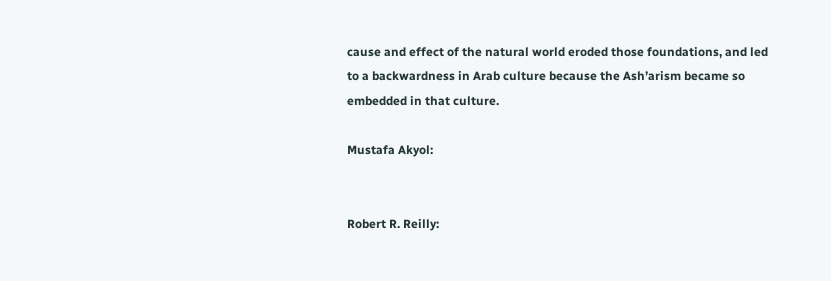cause and effect of the natural world eroded those foundations, and led to a backwardness in Arab culture because the Ash’arism became so embedded in that culture.

Mustafa Akyol:


Robert R. Reilly: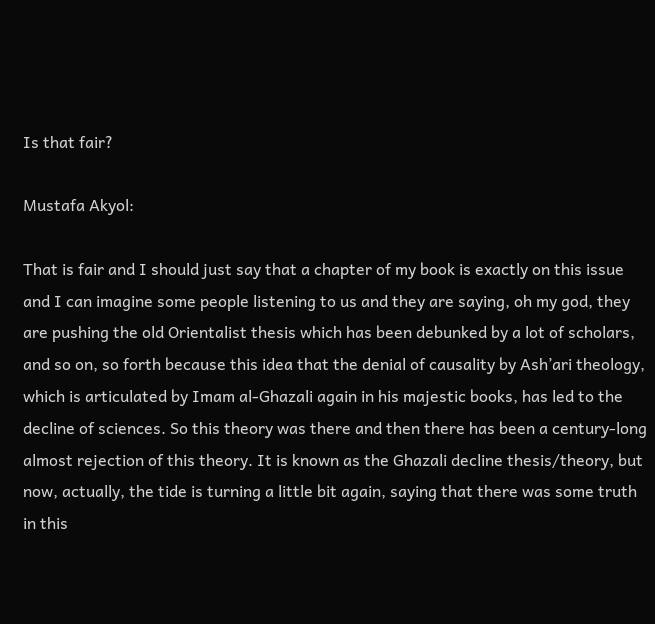Is that fair?

Mustafa Akyol:

That is fair and I should just say that a chapter of my book is exactly on this issue and I can imagine some people listening to us and they are saying, oh my god, they are pushing the old Orientalist thesis which has been debunked by a lot of scholars, and so on, so forth because this idea that the denial of causality by Ash’ari theology, which is articulated by Imam al-Ghazali again in his majestic books, has led to the decline of sciences. So this theory was there and then there has been a century-long almost rejection of this theory. It is known as the Ghazali decline thesis/theory, but now, actually, the tide is turning a little bit again, saying that there was some truth in this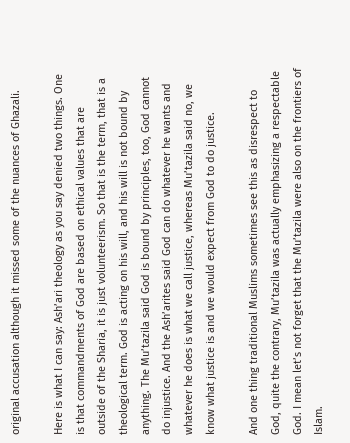original accusation although it missed some of the nuances of Ghazali.

Here is what I can say: Ash’ari theology as you say denied two things. One is that commandments of God are based on ethical values that are outside of the Sharia, it is just volunteerism. So that is the term, that is a theological term. God is acting on his will, and his will is not bound by anything. The Mu’tazila said God is bound by principles, too, God cannot do injustice. And the Ash’arites said God can do whatever he wants and whatever he does is what we call justice, whereas Mu’tazila said no, we know what justice is and we would expect from God to do justice.

And one thing traditional Muslims sometimes see this as disrespect to God, quite the contrary, Mu’tazila was actually emphasizing a respectable God. I mean let’s not forget that the Mu’tazila were also on the frontiers of Islam.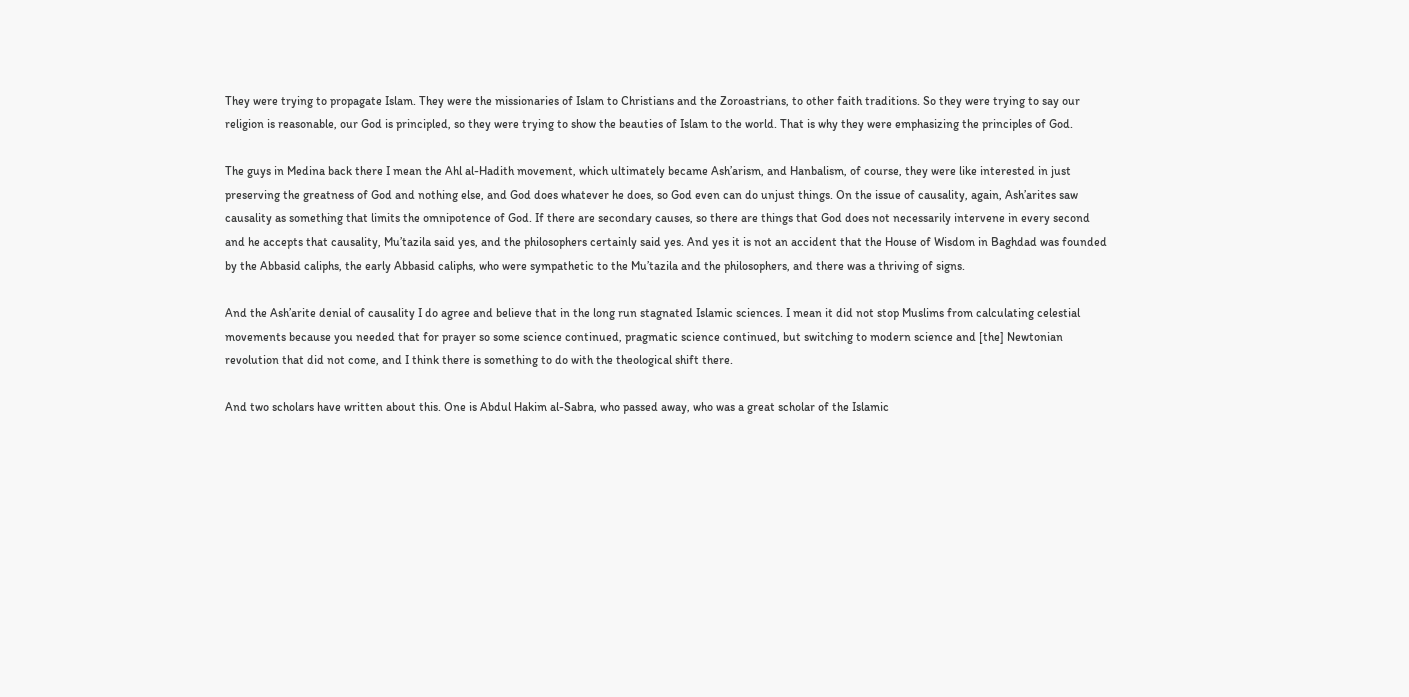They were trying to propagate Islam. They were the missionaries of Islam to Christians and the Zoroastrians, to other faith traditions. So they were trying to say our religion is reasonable, our God is principled, so they were trying to show the beauties of Islam to the world. That is why they were emphasizing the principles of God.

The guys in Medina back there I mean the Ahl al-Hadith movement, which ultimately became Ash’arism, and Hanbalism, of course, they were like interested in just preserving the greatness of God and nothing else, and God does whatever he does, so God even can do unjust things. On the issue of causality, again, Ash’arites saw causality as something that limits the omnipotence of God. If there are secondary causes, so there are things that God does not necessarily intervene in every second and he accepts that causality, Mu’tazila said yes, and the philosophers certainly said yes. And yes it is not an accident that the House of Wisdom in Baghdad was founded by the Abbasid caliphs, the early Abbasid caliphs, who were sympathetic to the Mu’tazila and the philosophers, and there was a thriving of signs.

And the Ash’arite denial of causality I do agree and believe that in the long run stagnated Islamic sciences. I mean it did not stop Muslims from calculating celestial movements because you needed that for prayer so some science continued, pragmatic science continued, but switching to modern science and [the] Newtonian revolution that did not come, and I think there is something to do with the theological shift there.

And two scholars have written about this. One is Abdul Hakim al-Sabra, who passed away, who was a great scholar of the Islamic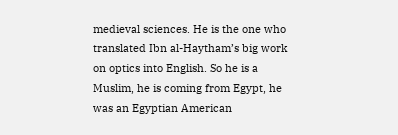medieval sciences. He is the one who translated Ibn al-Haytham’s big work on optics into English. So he is a Muslim, he is coming from Egypt, he was an Egyptian American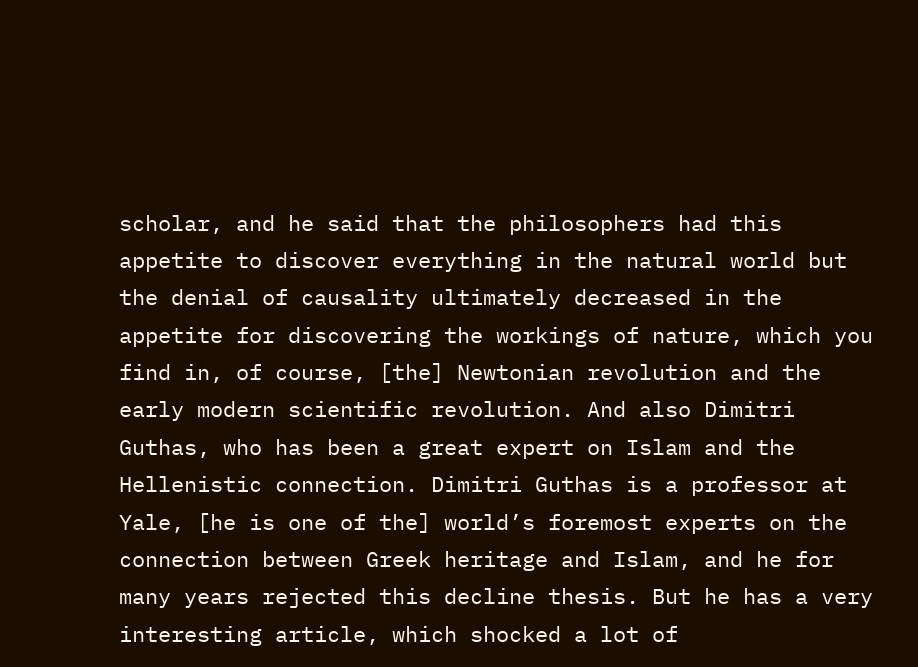scholar, and he said that the philosophers had this appetite to discover everything in the natural world but the denial of causality ultimately decreased in the appetite for discovering the workings of nature, which you find in, of course, [the] Newtonian revolution and the early modern scientific revolution. And also Dimitri Guthas, who has been a great expert on Islam and the Hellenistic connection. Dimitri Guthas is a professor at Yale, [he is one of the] world’s foremost experts on the connection between Greek heritage and Islam, and he for many years rejected this decline thesis. But he has a very interesting article, which shocked a lot of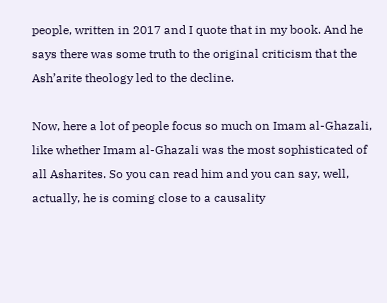people, written in 2017 and I quote that in my book. And he says there was some truth to the original criticism that the Ash’arite theology led to the decline.

Now, here a lot of people focus so much on Imam al-Ghazali, like whether Imam al-Ghazali was the most sophisticated of all Asharites. So you can read him and you can say, well, actually, he is coming close to a causality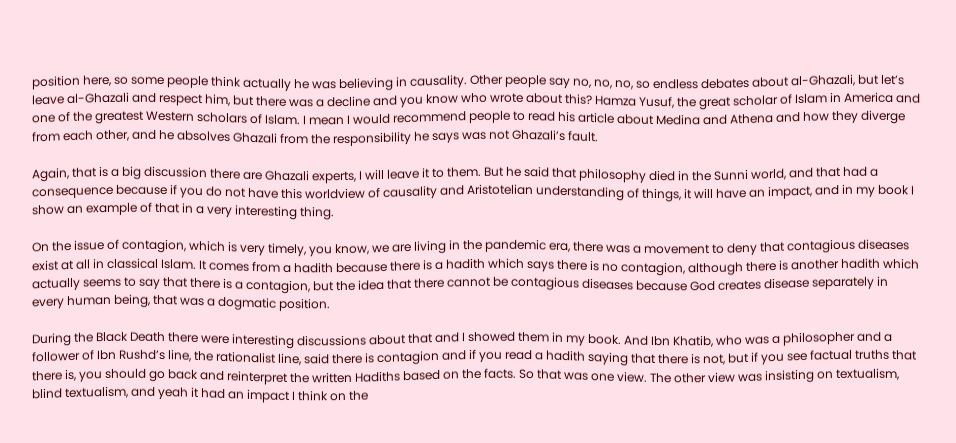position here, so some people think actually he was believing in causality. Other people say no, no, no, so endless debates about al-Ghazali, but let’s leave al-Ghazali and respect him, but there was a decline and you know who wrote about this? Hamza Yusuf, the great scholar of Islam in America and one of the greatest Western scholars of Islam. I mean I would recommend people to read his article about Medina and Athena and how they diverge from each other, and he absolves Ghazali from the responsibility he says was not Ghazali’s fault.

Again, that is a big discussion there are Ghazali experts, I will leave it to them. But he said that philosophy died in the Sunni world, and that had a consequence because if you do not have this worldview of causality and Aristotelian understanding of things, it will have an impact, and in my book I show an example of that in a very interesting thing.

On the issue of contagion, which is very timely, you know, we are living in the pandemic era, there was a movement to deny that contagious diseases exist at all in classical Islam. It comes from a hadith because there is a hadith which says there is no contagion, although there is another hadith which actually seems to say that there is a contagion, but the idea that there cannot be contagious diseases because God creates disease separately in every human being, that was a dogmatic position.

During the Black Death there were interesting discussions about that and I showed them in my book. And Ibn Khatib, who was a philosopher and a follower of Ibn Rushd’s line, the rationalist line, said there is contagion and if you read a hadith saying that there is not, but if you see factual truths that there is, you should go back and reinterpret the written Hadiths based on the facts. So that was one view. The other view was insisting on textualism, blind textualism, and yeah it had an impact I think on the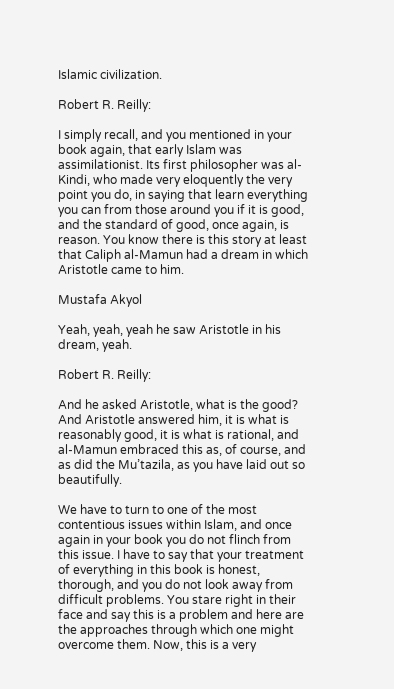Islamic civilization.

Robert R. Reilly:

I simply recall, and you mentioned in your book again, that early Islam was assimilationist. Its first philosopher was al-Kindi, who made very eloquently the very point you do, in saying that learn everything you can from those around you if it is good, and the standard of good, once again, is reason. You know there is this story at least that Caliph al-Mamun had a dream in which Aristotle came to him.

Mustafa Akyol

Yeah, yeah, yeah he saw Aristotle in his dream, yeah.

Robert R. Reilly:

And he asked Aristotle, what is the good? And Aristotle answered him, it is what is reasonably good, it is what is rational, and al-Mamun embraced this as, of course, and as did the Mu’tazila, as you have laid out so beautifully.

We have to turn to one of the most contentious issues within Islam, and once again in your book you do not flinch from this issue. I have to say that your treatment of everything in this book is honest, thorough, and you do not look away from difficult problems. You stare right in their face and say this is a problem and here are the approaches through which one might overcome them. Now, this is a very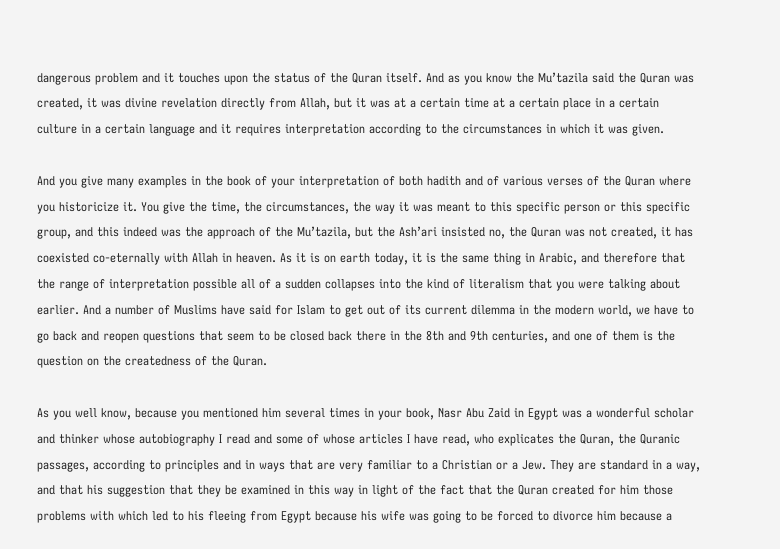dangerous problem and it touches upon the status of the Quran itself. And as you know the Mu’tazila said the Quran was created, it was divine revelation directly from Allah, but it was at a certain time at a certain place in a certain culture in a certain language and it requires interpretation according to the circumstances in which it was given.

And you give many examples in the book of your interpretation of both hadith and of various verses of the Quran where you historicize it. You give the time, the circumstances, the way it was meant to this specific person or this specific group, and this indeed was the approach of the Mu’tazila, but the Ash’ari insisted no, the Quran was not created, it has coexisted co-eternally with Allah in heaven. As it is on earth today, it is the same thing in Arabic, and therefore that the range of interpretation possible all of a sudden collapses into the kind of literalism that you were talking about earlier. And a number of Muslims have said for Islam to get out of its current dilemma in the modern world, we have to go back and reopen questions that seem to be closed back there in the 8th and 9th centuries, and one of them is the question on the createdness of the Quran.

As you well know, because you mentioned him several times in your book, Nasr Abu Zaid in Egypt was a wonderful scholar and thinker whose autobiography I read and some of whose articles I have read, who explicates the Quran, the Quranic passages, according to principles and in ways that are very familiar to a Christian or a Jew. They are standard in a way, and that his suggestion that they be examined in this way in light of the fact that the Quran created for him those problems with which led to his fleeing from Egypt because his wife was going to be forced to divorce him because a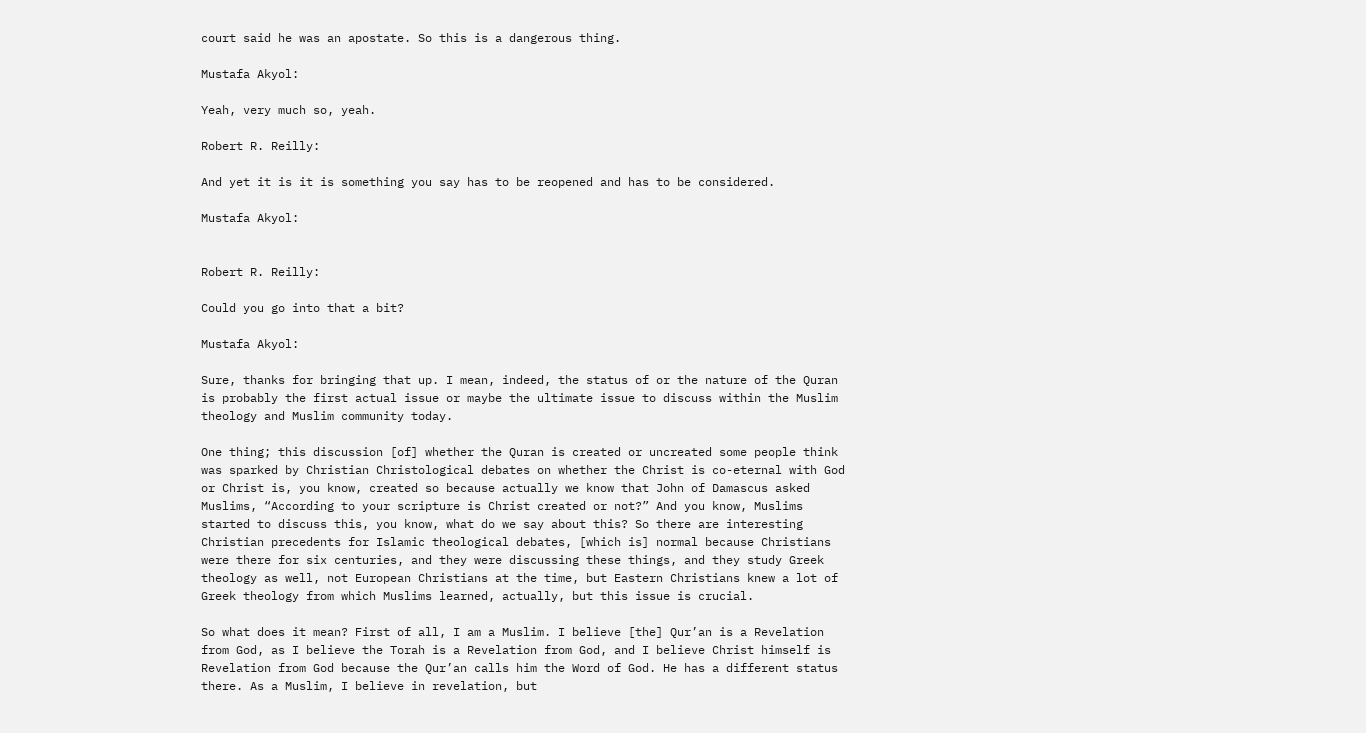court said he was an apostate. So this is a dangerous thing.

Mustafa Akyol:

Yeah, very much so, yeah.

Robert R. Reilly:

And yet it is it is something you say has to be reopened and has to be considered.

Mustafa Akyol:


Robert R. Reilly:

Could you go into that a bit?

Mustafa Akyol:

Sure, thanks for bringing that up. I mean, indeed, the status of or the nature of the Quran is probably the first actual issue or maybe the ultimate issue to discuss within the Muslim theology and Muslim community today.

One thing; this discussion [of] whether the Quran is created or uncreated some people think was sparked by Christian Christological debates on whether the Christ is co-eternal with God or Christ is, you know, created so because actually we know that John of Damascus asked Muslims, “According to your scripture is Christ created or not?” And you know, Muslims started to discuss this, you know, what do we say about this? So there are interesting Christian precedents for Islamic theological debates, [which is] normal because Christians were there for six centuries, and they were discussing these things, and they study Greek theology as well, not European Christians at the time, but Eastern Christians knew a lot of Greek theology from which Muslims learned, actually, but this issue is crucial.

So what does it mean? First of all, I am a Muslim. I believe [the] Qur’an is a Revelation from God, as I believe the Torah is a Revelation from God, and I believe Christ himself is Revelation from God because the Qur’an calls him the Word of God. He has a different status there. As a Muslim, I believe in revelation, but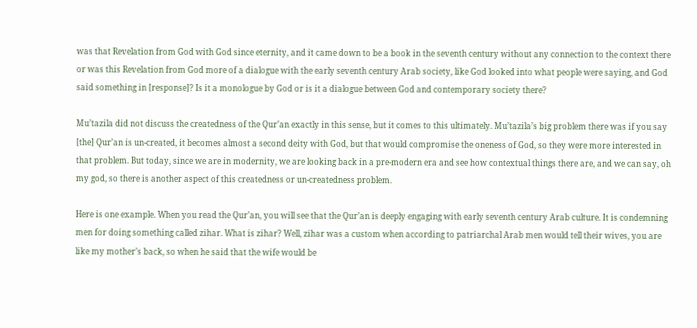was that Revelation from God with God since eternity, and it came down to be a book in the seventh century without any connection to the context there or was this Revelation from God more of a dialogue with the early seventh century Arab society, like God looked into what people were saying, and God said something in [response]? Is it a monologue by God or is it a dialogue between God and contemporary society there?

Mu’tazila did not discuss the createdness of the Qur’an exactly in this sense, but it comes to this ultimately. Mu’tazila’s big problem there was if you say [the] Qur’an is un-created, it becomes almost a second deity with God, but that would compromise the oneness of God, so they were more interested in that problem. But today, since we are in modernity, we are looking back in a pre-modern era and see how contextual things there are, and we can say, oh my god, so there is another aspect of this createdness or un-createdness problem.

Here is one example. When you read the Qur’an, you will see that the Qur’an is deeply engaging with early seventh century Arab culture. It is condemning men for doing something called zihar. What is zihar? Well, zihar was a custom when according to patriarchal Arab men would tell their wives, you are like my mother’s back, so when he said that the wife would be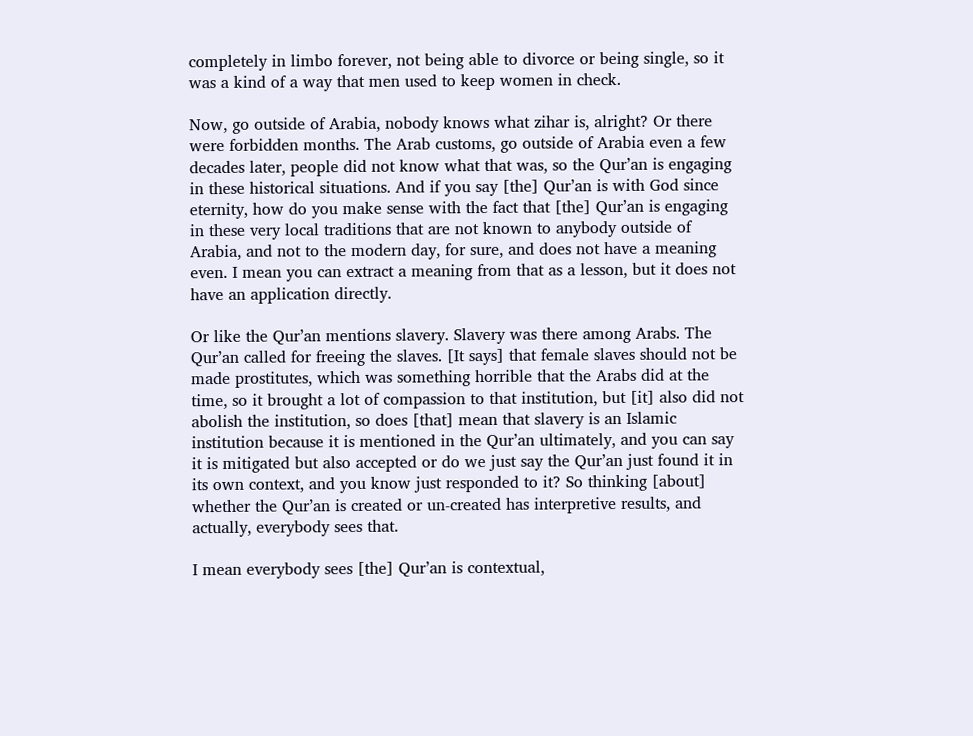completely in limbo forever, not being able to divorce or being single, so it was a kind of a way that men used to keep women in check.

Now, go outside of Arabia, nobody knows what zihar is, alright? Or there were forbidden months. The Arab customs, go outside of Arabia even a few decades later, people did not know what that was, so the Qur’an is engaging in these historical situations. And if you say [the] Qur’an is with God since eternity, how do you make sense with the fact that [the] Qur’an is engaging in these very local traditions that are not known to anybody outside of Arabia, and not to the modern day, for sure, and does not have a meaning even. I mean you can extract a meaning from that as a lesson, but it does not have an application directly.

Or like the Qur’an mentions slavery. Slavery was there among Arabs. The Qur’an called for freeing the slaves. [It says] that female slaves should not be made prostitutes, which was something horrible that the Arabs did at the time, so it brought a lot of compassion to that institution, but [it] also did not abolish the institution, so does [that] mean that slavery is an Islamic institution because it is mentioned in the Qur’an ultimately, and you can say it is mitigated but also accepted or do we just say the Qur’an just found it in its own context, and you know just responded to it? So thinking [about] whether the Qur’an is created or un-created has interpretive results, and actually, everybody sees that.

I mean everybody sees [the] Qur’an is contextual,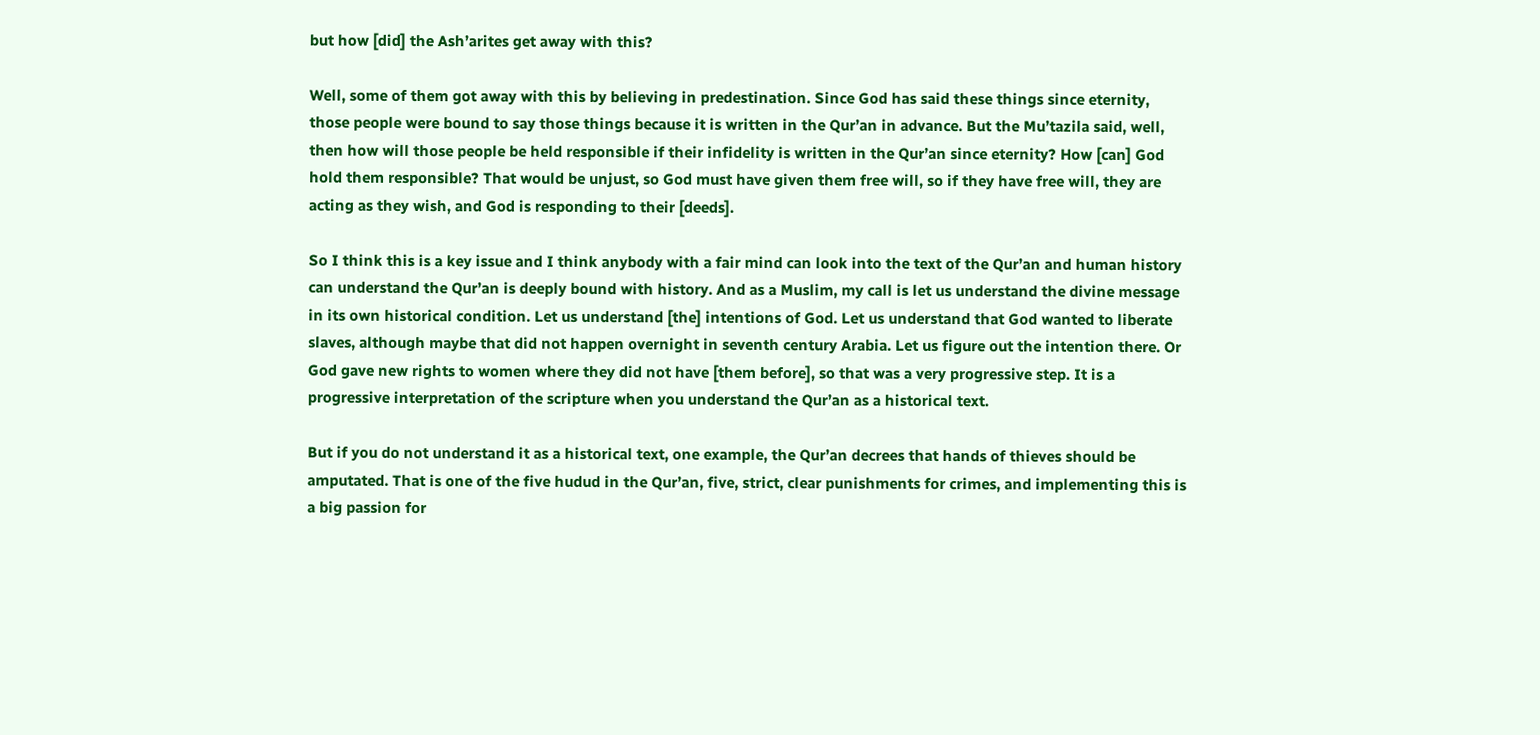but how [did] the Ash’arites get away with this?

Well, some of them got away with this by believing in predestination. Since God has said these things since eternity, those people were bound to say those things because it is written in the Qur’an in advance. But the Mu’tazila said, well, then how will those people be held responsible if their infidelity is written in the Qur’an since eternity? How [can] God hold them responsible? That would be unjust, so God must have given them free will, so if they have free will, they are acting as they wish, and God is responding to their [deeds].

So I think this is a key issue and I think anybody with a fair mind can look into the text of the Qur’an and human history can understand the Qur’an is deeply bound with history. And as a Muslim, my call is let us understand the divine message in its own historical condition. Let us understand [the] intentions of God. Let us understand that God wanted to liberate slaves, although maybe that did not happen overnight in seventh century Arabia. Let us figure out the intention there. Or God gave new rights to women where they did not have [them before], so that was a very progressive step. It is a progressive interpretation of the scripture when you understand the Qur’an as a historical text.

But if you do not understand it as a historical text, one example, the Qur’an decrees that hands of thieves should be amputated. That is one of the five hudud in the Qur’an, five, strict, clear punishments for crimes, and implementing this is a big passion for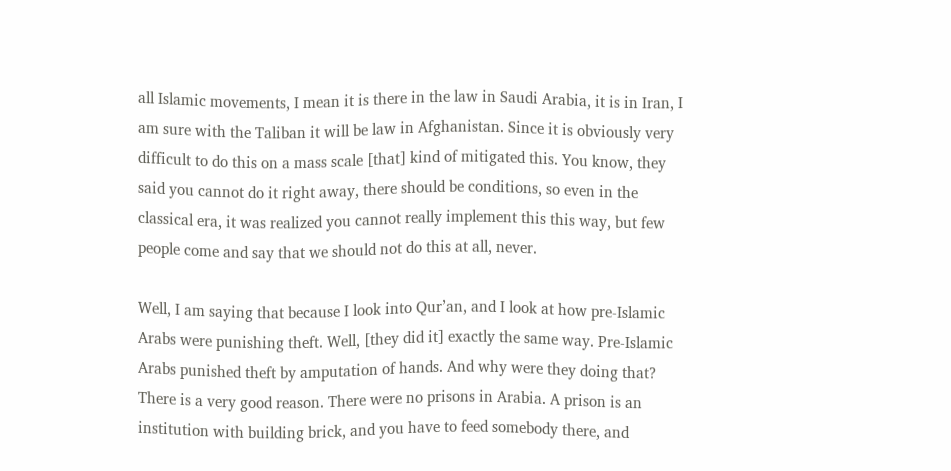all Islamic movements, I mean it is there in the law in Saudi Arabia, it is in Iran, I am sure with the Taliban it will be law in Afghanistan. Since it is obviously very difficult to do this on a mass scale [that] kind of mitigated this. You know, they said you cannot do it right away, there should be conditions, so even in the classical era, it was realized you cannot really implement this this way, but few people come and say that we should not do this at all, never.

Well, I am saying that because I look into Qur’an, and I look at how pre-Islamic Arabs were punishing theft. Well, [they did it] exactly the same way. Pre-Islamic Arabs punished theft by amputation of hands. And why were they doing that? There is a very good reason. There were no prisons in Arabia. A prison is an institution with building brick, and you have to feed somebody there, and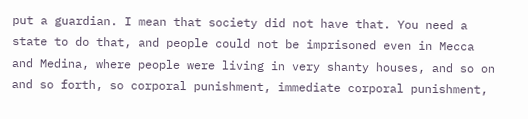put a guardian. I mean that society did not have that. You need a state to do that, and people could not be imprisoned even in Mecca and Medina, where people were living in very shanty houses, and so on and so forth, so corporal punishment, immediate corporal punishment,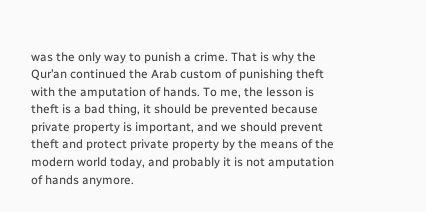was the only way to punish a crime. That is why the Qur’an continued the Arab custom of punishing theft with the amputation of hands. To me, the lesson is theft is a bad thing, it should be prevented because private property is important, and we should prevent theft and protect private property by the means of the modern world today, and probably it is not amputation of hands anymore.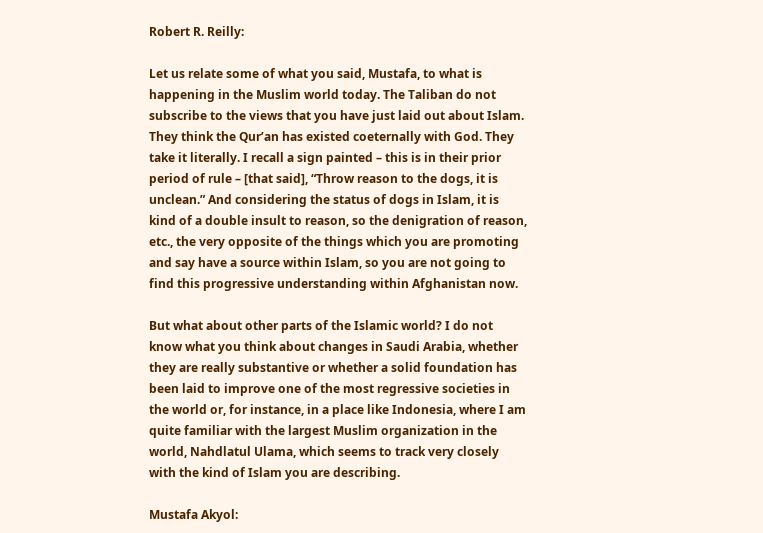Robert R. Reilly:

Let us relate some of what you said, Mustafa, to what is happening in the Muslim world today. The Taliban do not subscribe to the views that you have just laid out about Islam. They think the Qur’an has existed coeternally with God. They take it literally. I recall a sign painted – this is in their prior period of rule – [that said], “Throw reason to the dogs, it is unclean.” And considering the status of dogs in Islam, it is kind of a double insult to reason, so the denigration of reason, etc., the very opposite of the things which you are promoting and say have a source within Islam, so you are not going to find this progressive understanding within Afghanistan now.

But what about other parts of the Islamic world? I do not know what you think about changes in Saudi Arabia, whether they are really substantive or whether a solid foundation has been laid to improve one of the most regressive societies in the world or, for instance, in a place like Indonesia, where I am quite familiar with the largest Muslim organization in the world, Nahdlatul Ulama, which seems to track very closely with the kind of Islam you are describing.

Mustafa Akyol: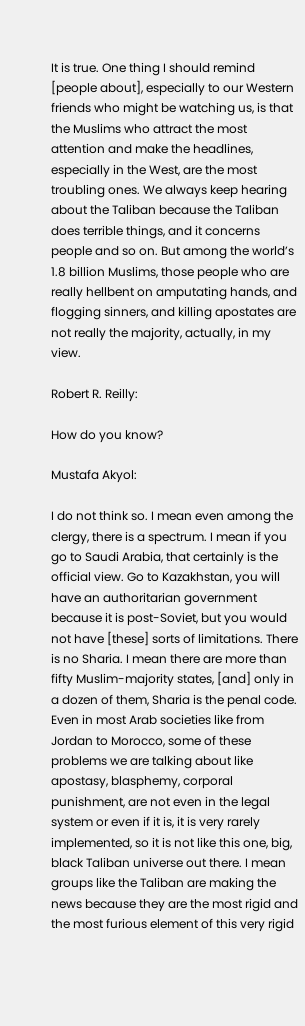It is true. One thing I should remind [people about], especially to our Western friends who might be watching us, is that the Muslims who attract the most attention and make the headlines, especially in the West, are the most troubling ones. We always keep hearing about the Taliban because the Taliban does terrible things, and it concerns people and so on. But among the world’s 1.8 billion Muslims, those people who are really hellbent on amputating hands, and flogging sinners, and killing apostates are not really the majority, actually, in my view.

Robert R. Reilly:

How do you know?

Mustafa Akyol:

I do not think so. I mean even among the clergy, there is a spectrum. I mean if you go to Saudi Arabia, that certainly is the official view. Go to Kazakhstan, you will have an authoritarian government because it is post-Soviet, but you would not have [these] sorts of limitations. There is no Sharia. I mean there are more than fifty Muslim-majority states, [and] only in a dozen of them, Sharia is the penal code. Even in most Arab societies like from Jordan to Morocco, some of these problems we are talking about like apostasy, blasphemy, corporal punishment, are not even in the legal system or even if it is, it is very rarely implemented, so it is not like this one, big, black Taliban universe out there. I mean groups like the Taliban are making the news because they are the most rigid and the most furious element of this very rigid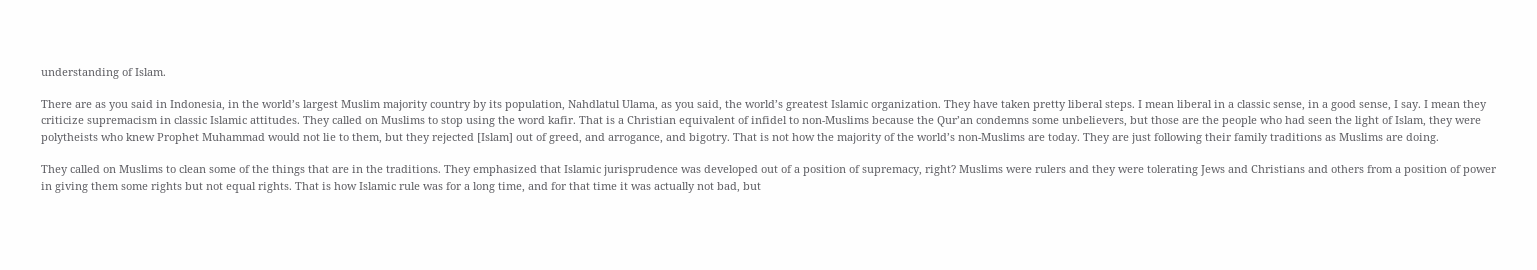understanding of Islam.

There are as you said in Indonesia, in the world’s largest Muslim majority country by its population, Nahdlatul Ulama, as you said, the world’s greatest Islamic organization. They have taken pretty liberal steps. I mean liberal in a classic sense, in a good sense, I say. I mean they criticize supremacism in classic Islamic attitudes. They called on Muslims to stop using the word kafir. That is a Christian equivalent of infidel to non-Muslims because the Qur’an condemns some unbelievers, but those are the people who had seen the light of Islam, they were polytheists who knew Prophet Muhammad would not lie to them, but they rejected [Islam] out of greed, and arrogance, and bigotry. That is not how the majority of the world’s non-Muslims are today. They are just following their family traditions as Muslims are doing.

They called on Muslims to clean some of the things that are in the traditions. They emphasized that Islamic jurisprudence was developed out of a position of supremacy, right? Muslims were rulers and they were tolerating Jews and Christians and others from a position of power in giving them some rights but not equal rights. That is how Islamic rule was for a long time, and for that time it was actually not bad, but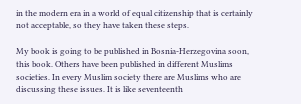in the modern era in a world of equal citizenship that is certainly not acceptable, so they have taken these steps.

My book is going to be published in Bosnia-Herzegovina soon, this book. Others have been published in different Muslims societies. In every Muslim society there are Muslims who are discussing these issues. It is like seventeenth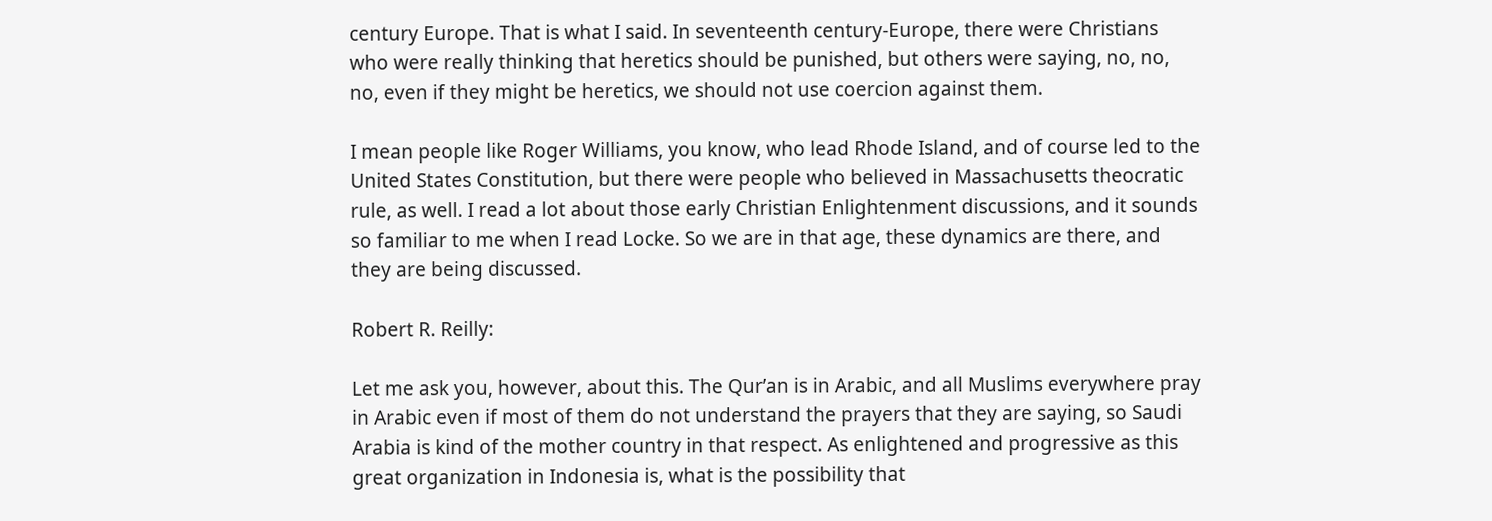century Europe. That is what I said. In seventeenth century-Europe, there were Christians who were really thinking that heretics should be punished, but others were saying, no, no, no, even if they might be heretics, we should not use coercion against them.

I mean people like Roger Williams, you know, who lead Rhode Island, and of course led to the United States Constitution, but there were people who believed in Massachusetts theocratic rule, as well. I read a lot about those early Christian Enlightenment discussions, and it sounds so familiar to me when I read Locke. So we are in that age, these dynamics are there, and they are being discussed.

Robert R. Reilly:

Let me ask you, however, about this. The Qur’an is in Arabic, and all Muslims everywhere pray in Arabic even if most of them do not understand the prayers that they are saying, so Saudi Arabia is kind of the mother country in that respect. As enlightened and progressive as this great organization in Indonesia is, what is the possibility that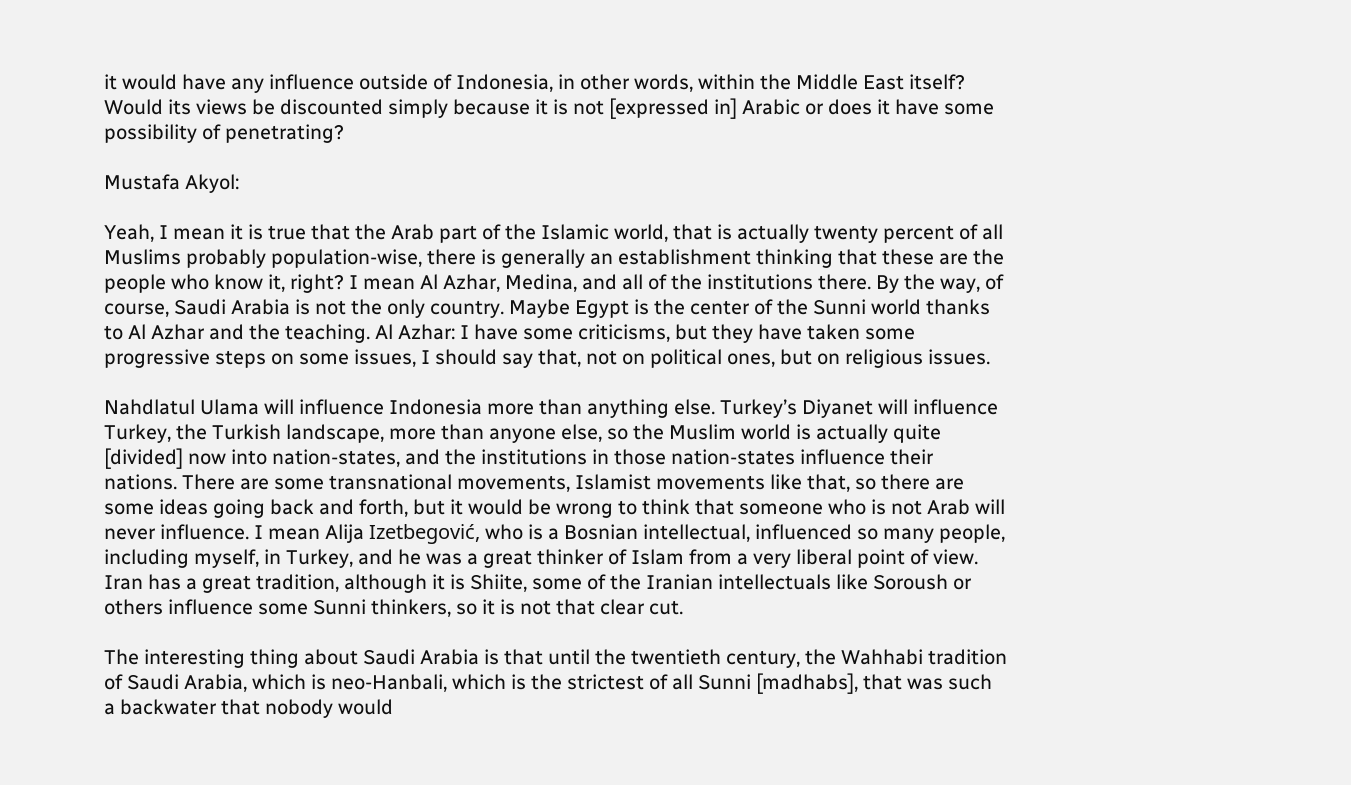it would have any influence outside of Indonesia, in other words, within the Middle East itself? Would its views be discounted simply because it is not [expressed in] Arabic or does it have some possibility of penetrating?

Mustafa Akyol:

Yeah, I mean it is true that the Arab part of the Islamic world, that is actually twenty percent of all Muslims probably population-wise, there is generally an establishment thinking that these are the people who know it, right? I mean Al Azhar, Medina, and all of the institutions there. By the way, of course, Saudi Arabia is not the only country. Maybe Egypt is the center of the Sunni world thanks to Al Azhar and the teaching. Al Azhar: I have some criticisms, but they have taken some progressive steps on some issues, I should say that, not on political ones, but on religious issues.

Nahdlatul Ulama will influence Indonesia more than anything else. Turkey’s Diyanet will influence Turkey, the Turkish landscape, more than anyone else, so the Muslim world is actually quite [divided] now into nation-states, and the institutions in those nation-states influence their nations. There are some transnational movements, Islamist movements like that, so there are some ideas going back and forth, but it would be wrong to think that someone who is not Arab will never influence. I mean Alija Izetbegović, who is a Bosnian intellectual, influenced so many people, including myself, in Turkey, and he was a great thinker of Islam from a very liberal point of view. Iran has a great tradition, although it is Shiite, some of the Iranian intellectuals like Soroush or others influence some Sunni thinkers, so it is not that clear cut.

The interesting thing about Saudi Arabia is that until the twentieth century, the Wahhabi tradition of Saudi Arabia, which is neo-Hanbali, which is the strictest of all Sunni [madhabs], that was such a backwater that nobody would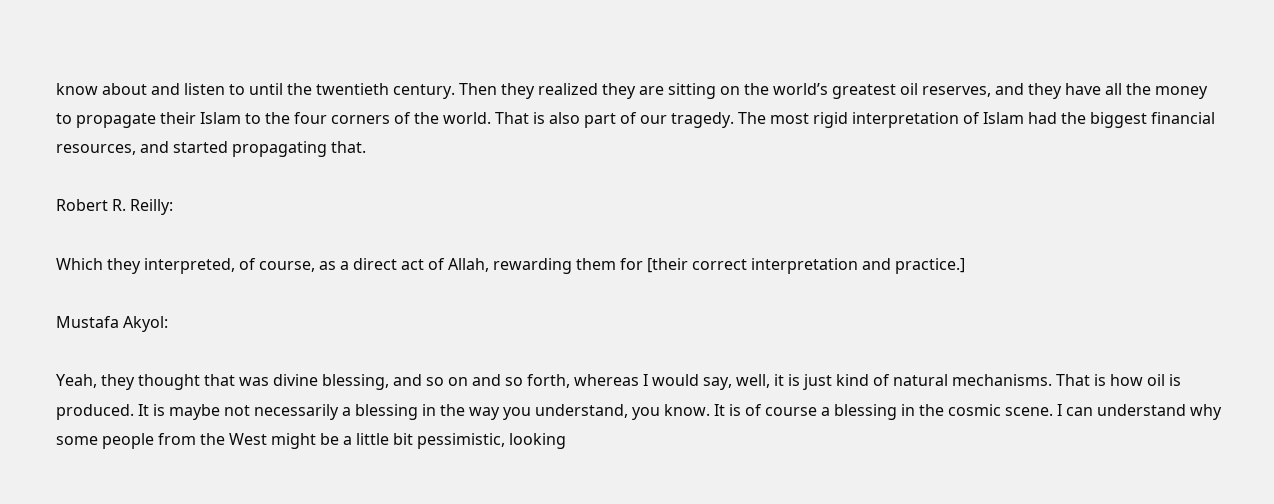know about and listen to until the twentieth century. Then they realized they are sitting on the world’s greatest oil reserves, and they have all the money to propagate their Islam to the four corners of the world. That is also part of our tragedy. The most rigid interpretation of Islam had the biggest financial resources, and started propagating that.

Robert R. Reilly:

Which they interpreted, of course, as a direct act of Allah, rewarding them for [their correct interpretation and practice.]

Mustafa Akyol:

Yeah, they thought that was divine blessing, and so on and so forth, whereas I would say, well, it is just kind of natural mechanisms. That is how oil is produced. It is maybe not necessarily a blessing in the way you understand, you know. It is of course a blessing in the cosmic scene. I can understand why some people from the West might be a little bit pessimistic, looking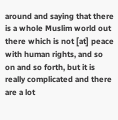around and saying that there is a whole Muslim world out there which is not [at] peace with human rights, and so on and so forth, but it is really complicated and there are a lot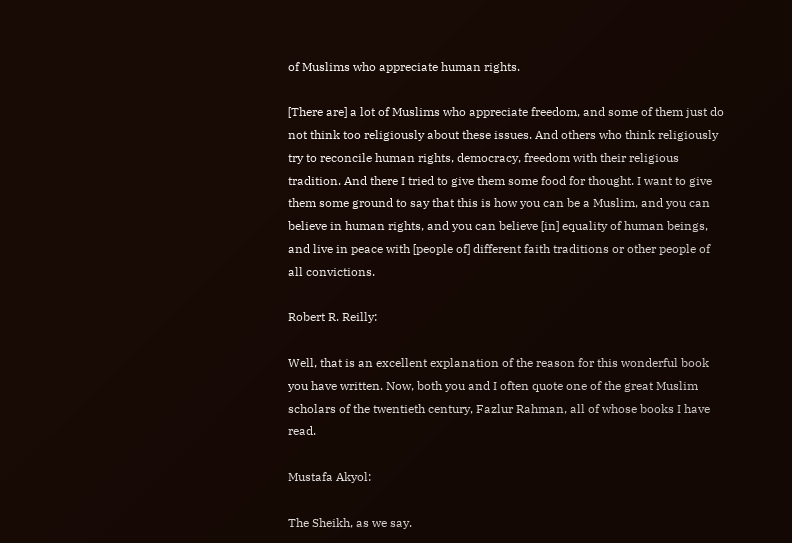of Muslims who appreciate human rights.

[There are] a lot of Muslims who appreciate freedom, and some of them just do not think too religiously about these issues. And others who think religiously try to reconcile human rights, democracy, freedom with their religious tradition. And there I tried to give them some food for thought. I want to give them some ground to say that this is how you can be a Muslim, and you can believe in human rights, and you can believe [in] equality of human beings, and live in peace with [people of] different faith traditions or other people of all convictions.

Robert R. Reilly:

Well, that is an excellent explanation of the reason for this wonderful book you have written. Now, both you and I often quote one of the great Muslim scholars of the twentieth century, Fazlur Rahman, all of whose books I have read.

Mustafa Akyol:

The Sheikh, as we say.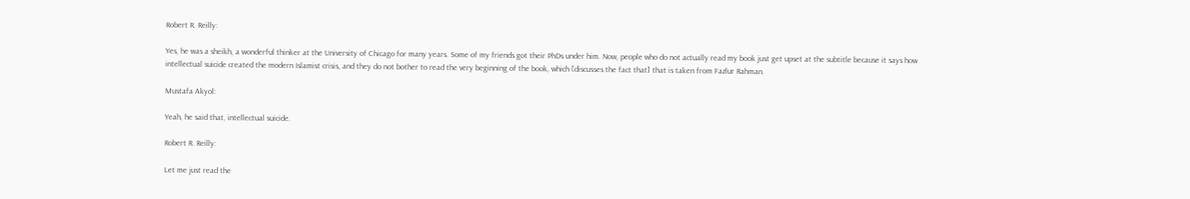Robert R. Reilly:

Yes, he was a sheikh, a wonderful thinker at the University of Chicago for many years. Some of my friends got their PhDs under him. Now, people who do not actually read my book just get upset at the subtitle because it says how intellectual suicide created the modern Islamist crisis, and they do not bother to read the very beginning of the book, which [discusses the fact that] that is taken from Fazlur Rahman.

Mustafa Akyol:

Yeah, he said that, intellectual suicide.

Robert R. Reilly:

Let me just read the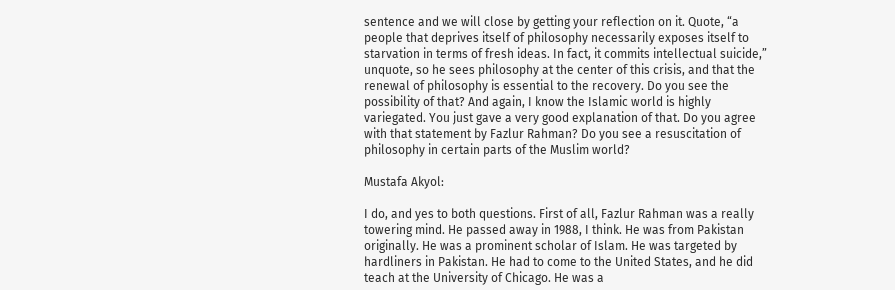sentence and we will close by getting your reflection on it. Quote, “a people that deprives itself of philosophy necessarily exposes itself to starvation in terms of fresh ideas. In fact, it commits intellectual suicide,” unquote, so he sees philosophy at the center of this crisis, and that the renewal of philosophy is essential to the recovery. Do you see the possibility of that? And again, I know the Islamic world is highly variegated. You just gave a very good explanation of that. Do you agree with that statement by Fazlur Rahman? Do you see a resuscitation of philosophy in certain parts of the Muslim world?

Mustafa Akyol:

I do, and yes to both questions. First of all, Fazlur Rahman was a really towering mind. He passed away in 1988, I think. He was from Pakistan originally. He was a prominent scholar of Islam. He was targeted by hardliners in Pakistan. He had to come to the United States, and he did teach at the University of Chicago. He was a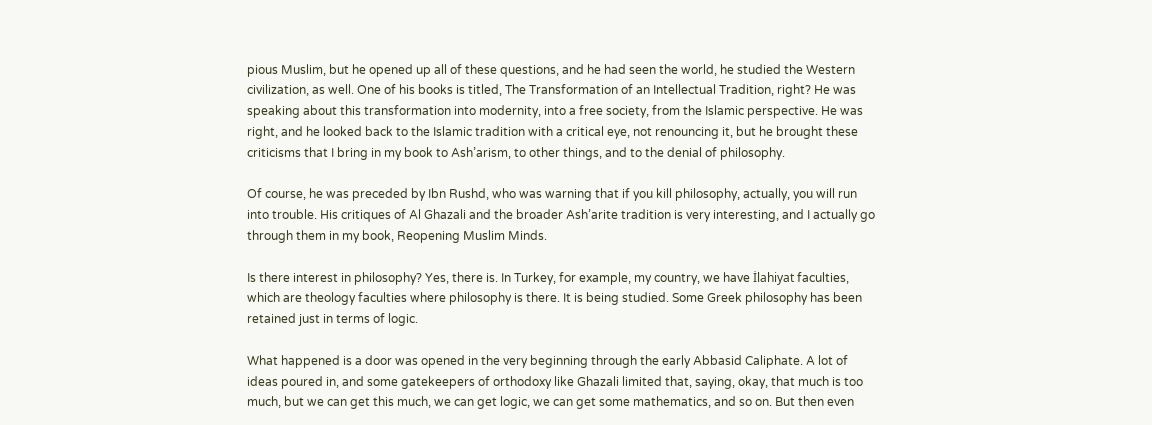pious Muslim, but he opened up all of these questions, and he had seen the world, he studied the Western civilization, as well. One of his books is titled, The Transformation of an Intellectual Tradition, right? He was speaking about this transformation into modernity, into a free society, from the Islamic perspective. He was right, and he looked back to the Islamic tradition with a critical eye, not renouncing it, but he brought these criticisms that I bring in my book to Ash’arism, to other things, and to the denial of philosophy.

Of course, he was preceded by Ibn Rushd, who was warning that if you kill philosophy, actually, you will run into trouble. His critiques of Al Ghazali and the broader Ash’arite tradition is very interesting, and I actually go through them in my book, Reopening Muslim Minds.

Is there interest in philosophy? Yes, there is. In Turkey, for example, my country, we have İlahiyat faculties, which are theology faculties where philosophy is there. It is being studied. Some Greek philosophy has been retained just in terms of logic.

What happened is a door was opened in the very beginning through the early Abbasid Caliphate. A lot of ideas poured in, and some gatekeepers of orthodoxy like Ghazali limited that, saying, okay, that much is too much, but we can get this much, we can get logic, we can get some mathematics, and so on. But then even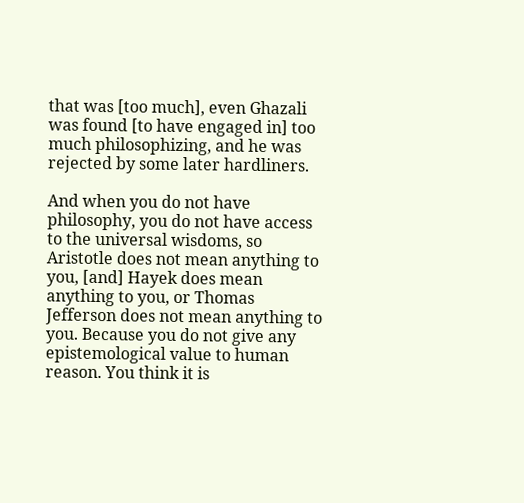that was [too much], even Ghazali was found [to have engaged in] too much philosophizing, and he was rejected by some later hardliners.

And when you do not have philosophy, you do not have access to the universal wisdoms, so Aristotle does not mean anything to you, [and] Hayek does mean anything to you, or Thomas Jefferson does not mean anything to you. Because you do not give any epistemological value to human reason. You think it is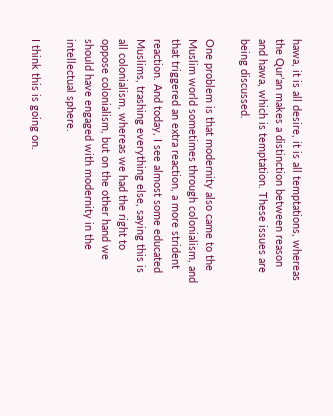hawa, it is all desire, it is all temptations, whereas the Qur’an makes a distinction between reason and hawa, which is temptation. These issues are being discussed.

One problem is that modernity also came to the Muslim world sometimes through colonialism, and that triggered an extra reaction, a more strident reaction. And today, I see almost some educated Muslims, trashing everything else, saying this is all colonialism, whereas we had the right to oppose colonialism, but on the other hand we should have engaged with modernity in the intellectual sphere.

I think this is going on.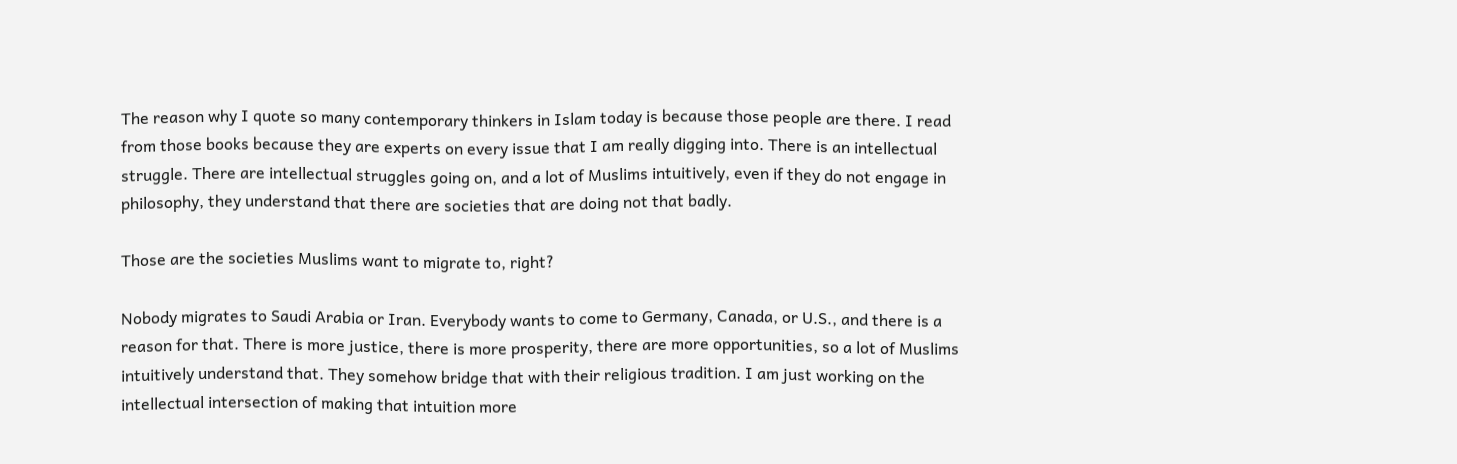The reason why I quote so many contemporary thinkers in Islam today is because those people are there. I read from those books because they are experts on every issue that I am really digging into. There is an intellectual struggle. There are intellectual struggles going on, and a lot of Muslims intuitively, even if they do not engage in philosophy, they understand that there are societies that are doing not that badly.

Those are the societies Muslims want to migrate to, right?

Nobody migrates to Saudi Arabia or Iran. Everybody wants to come to Germany, Canada, or U.S., and there is a reason for that. There is more justice, there is more prosperity, there are more opportunities, so a lot of Muslims intuitively understand that. They somehow bridge that with their religious tradition. I am just working on the intellectual intersection of making that intuition more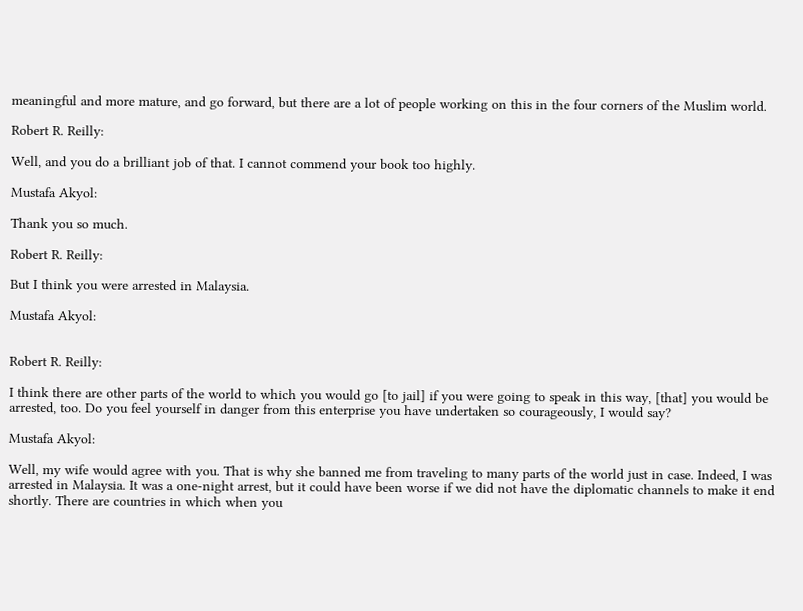meaningful and more mature, and go forward, but there are a lot of people working on this in the four corners of the Muslim world.

Robert R. Reilly:

Well, and you do a brilliant job of that. I cannot commend your book too highly.

Mustafa Akyol:

Thank you so much.

Robert R. Reilly:

But I think you were arrested in Malaysia.

Mustafa Akyol:


Robert R. Reilly:

I think there are other parts of the world to which you would go [to jail] if you were going to speak in this way, [that] you would be arrested, too. Do you feel yourself in danger from this enterprise you have undertaken so courageously, I would say?

Mustafa Akyol:

Well, my wife would agree with you. That is why she banned me from traveling to many parts of the world just in case. Indeed, I was arrested in Malaysia. It was a one-night arrest, but it could have been worse if we did not have the diplomatic channels to make it end shortly. There are countries in which when you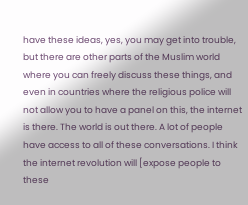have these ideas, yes, you may get into trouble, but there are other parts of the Muslim world where you can freely discuss these things, and even in countries where the religious police will not allow you to have a panel on this, the internet is there. The world is out there. A lot of people have access to all of these conversations. I think the internet revolution will [expose people to these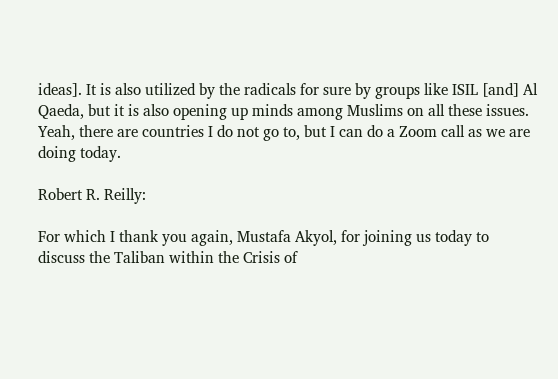ideas]. It is also utilized by the radicals for sure by groups like ISIL [and] Al Qaeda, but it is also opening up minds among Muslims on all these issues. Yeah, there are countries I do not go to, but I can do a Zoom call as we are doing today.

Robert R. Reilly:

For which I thank you again, Mustafa Akyol, for joining us today to discuss the Taliban within the Crisis of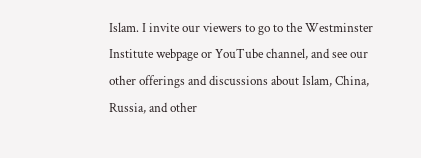Islam. I invite our viewers to go to the Westminster Institute webpage or YouTube channel, and see our other offerings and discussions about Islam, China, Russia, and other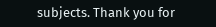subjects. Thank you for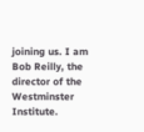joining us. I am Bob Reilly, the director of the Westminster Institute.